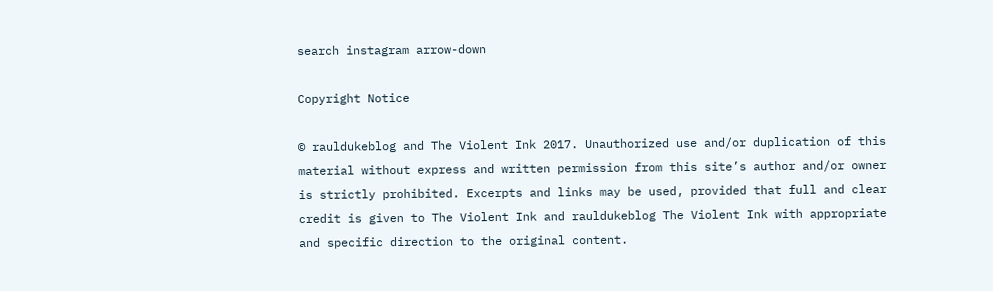search instagram arrow-down

Copyright Notice

© rauldukeblog and The Violent Ink 2017. Unauthorized use and/or duplication of this material without express and written permission from this site’s author and/or owner is strictly prohibited. Excerpts and links may be used, provided that full and clear credit is given to The Violent Ink and rauldukeblog The Violent Ink with appropriate and specific direction to the original content.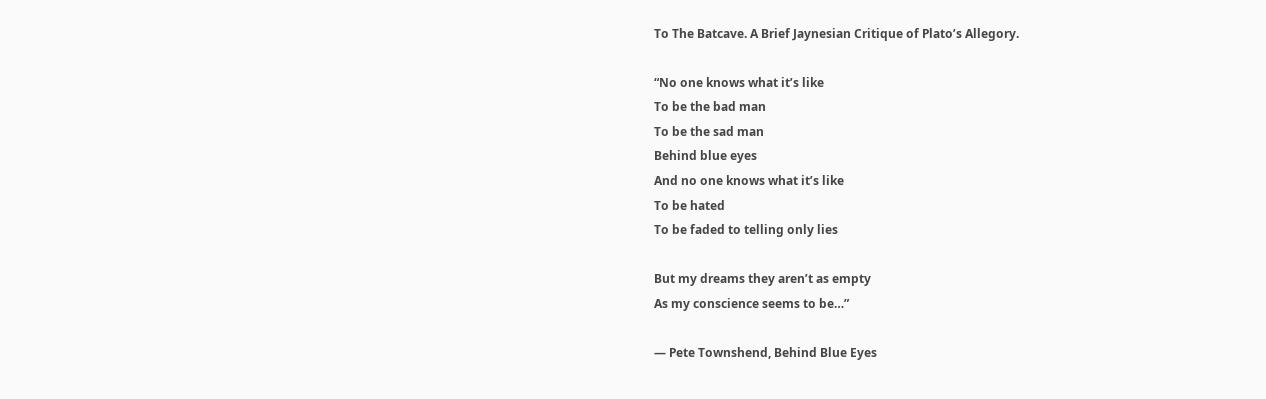To The Batcave. A Brief Jaynesian Critique of Plato’s Allegory.

“No one knows what it’s like
To be the bad man
To be the sad man
Behind blue eyes
And no one knows what it’s like
To be hated
To be faded to telling only lies

But my dreams they aren’t as empty
As my conscience seems to be…”

— Pete Townshend, Behind Blue Eyes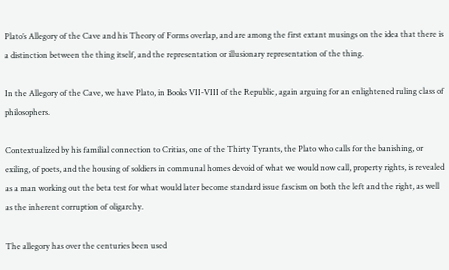Plato’s Allegory of the Cave and his Theory of Forms overlap, and are among the first extant musings on the idea that there is a distinction between the thing itself, and the representation or illusionary representation of the thing.

In the Allegory of the Cave, we have Plato, in Books VII-VIII of the Republic, again arguing for an enlightened ruling class of philosophers.

Contextualized by his familial connection to Critias, one of the Thirty Tyrants, the Plato who calls for the banishing, or exiling, of poets, and the housing of soldiers in communal homes devoid of what we would now call, property rights, is revealed as a man working out the beta test for what would later become standard issue fascism on both the left and the right, as well as the inherent corruption of oligarchy.

The allegory has over the centuries been used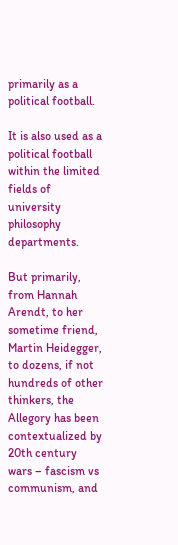primarily as a political football.

It is also used as a political football within the limited fields of university philosophy departments.

But primarily, from Hannah Arendt, to her sometime friend, Martin Heidegger, to dozens, if not hundreds of other thinkers, the Allegory has been contextualized by 20th century wars – fascism vs communism, and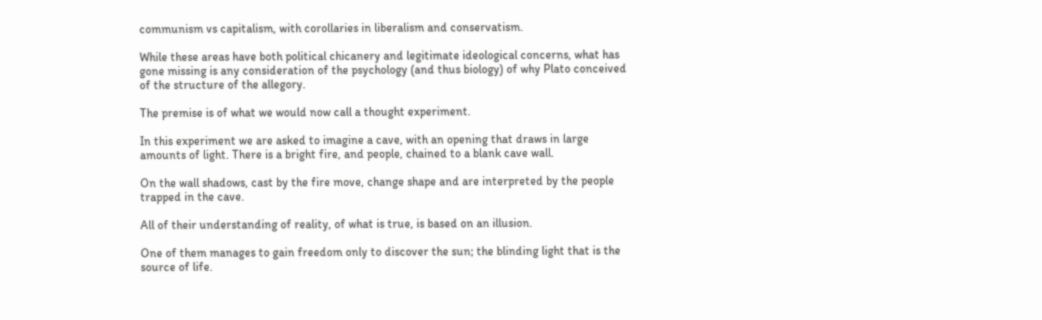communism vs capitalism, with corollaries in liberalism and conservatism.

While these areas have both political chicanery and legitimate ideological concerns, what has gone missing is any consideration of the psychology (and thus biology) of why Plato conceived of the structure of the allegory.

The premise is of what we would now call a thought experiment.

In this experiment we are asked to imagine a cave, with an opening that draws in large amounts of light. There is a bright fire, and people, chained to a blank cave wall.

On the wall shadows, cast by the fire move, change shape and are interpreted by the people trapped in the cave.

All of their understanding of reality, of what is true, is based on an illusion.

One of them manages to gain freedom only to discover the sun; the blinding light that is the source of life.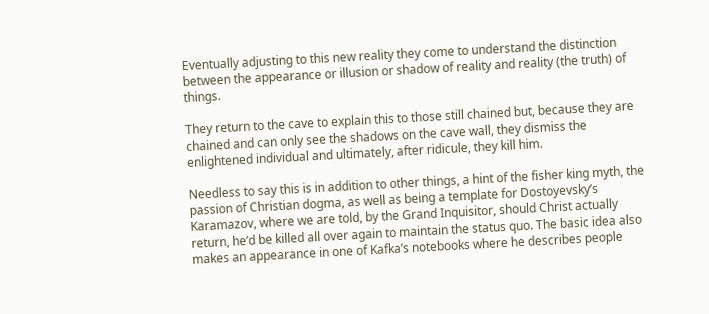Eventually adjusting to this new reality they come to understand the distinction between the appearance or illusion or shadow of reality and reality (the truth) of things.

They return to the cave to explain this to those still chained but, because they are chained and can only see the shadows on the cave wall, they dismiss the enlightened individual and ultimately, after ridicule, they kill him.

Needless to say this is in addition to other things, a hint of the fisher king myth, the passion of Christian dogma, as well as being a template for Dostoyevsky’s Karamazov, where we are told, by the Grand Inquisitor, should Christ actually return, he’d be killed all over again to maintain the status quo. The basic idea also makes an appearance in one of Kafka’s notebooks where he describes people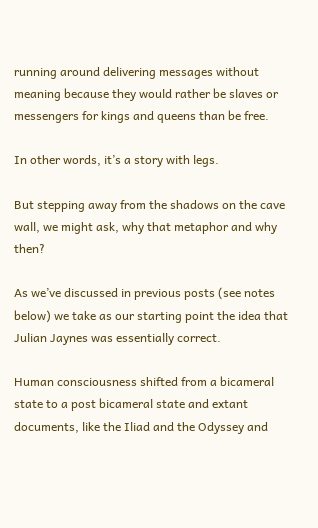running around delivering messages without meaning because they would rather be slaves or messengers for kings and queens than be free.

In other words, it’s a story with legs.

But stepping away from the shadows on the cave wall, we might ask, why that metaphor and why then?

As we’ve discussed in previous posts (see notes below) we take as our starting point the idea that Julian Jaynes was essentially correct.

Human consciousness shifted from a bicameral state to a post bicameral state and extant documents, like the Iliad and the Odyssey and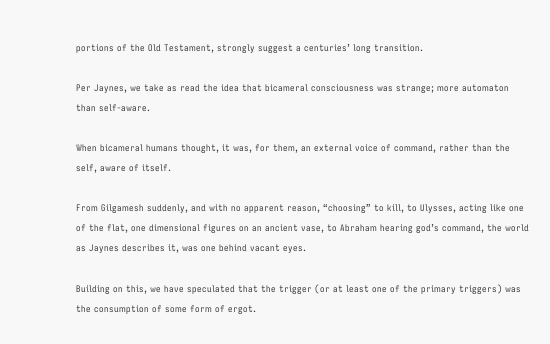portions of the Old Testament, strongly suggest a centuries’ long transition.

Per Jaynes, we take as read the idea that bicameral consciousness was strange; more automaton than self-aware.

When bicameral humans thought, it was, for them, an external voice of command, rather than the self, aware of itself.

From Gilgamesh suddenly, and with no apparent reason, “choosing” to kill, to Ulysses, acting like one of the flat, one dimensional figures on an ancient vase, to Abraham hearing god’s command, the world as Jaynes describes it, was one behind vacant eyes.

Building on this, we have speculated that the trigger (or at least one of the primary triggers) was the consumption of some form of ergot.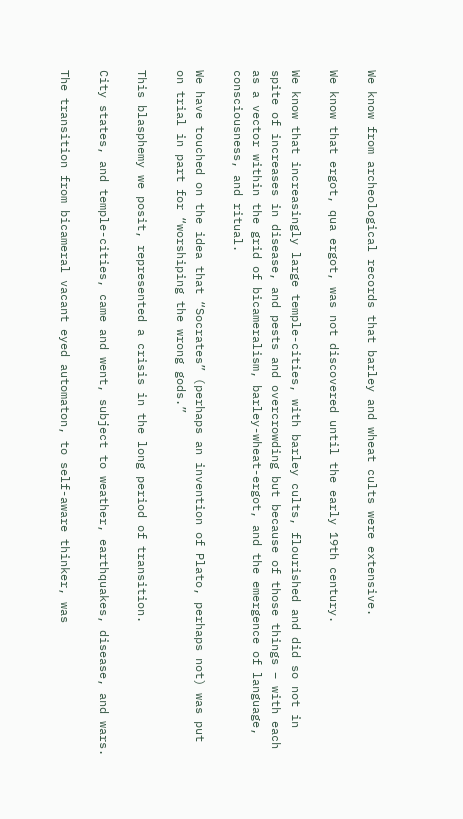We know from archeological records that barley and wheat cults were extensive.

We know that ergot, qua ergot, was not discovered until the early 19th century.

We know that increasingly large temple-cities, with barley cults, flourished and did so not in spite of increases in disease, and pests and overcrowding but because of those things – with each as a vector within the grid of bicameralism, barley-wheat-ergot, and the emergence of language, consciousness, and ritual.

We have touched on the idea that “Socrates” (perhaps an invention of Plato, perhaps not) was put on trial in part for “worshiping the wrong gods.”

This blasphemy we posit, represented a crisis in the long period of transition.

City states, and temple-cities, came and went, subject to weather, earthquakes, disease, and wars.

The transition from bicameral vacant eyed automaton, to self-aware thinker, was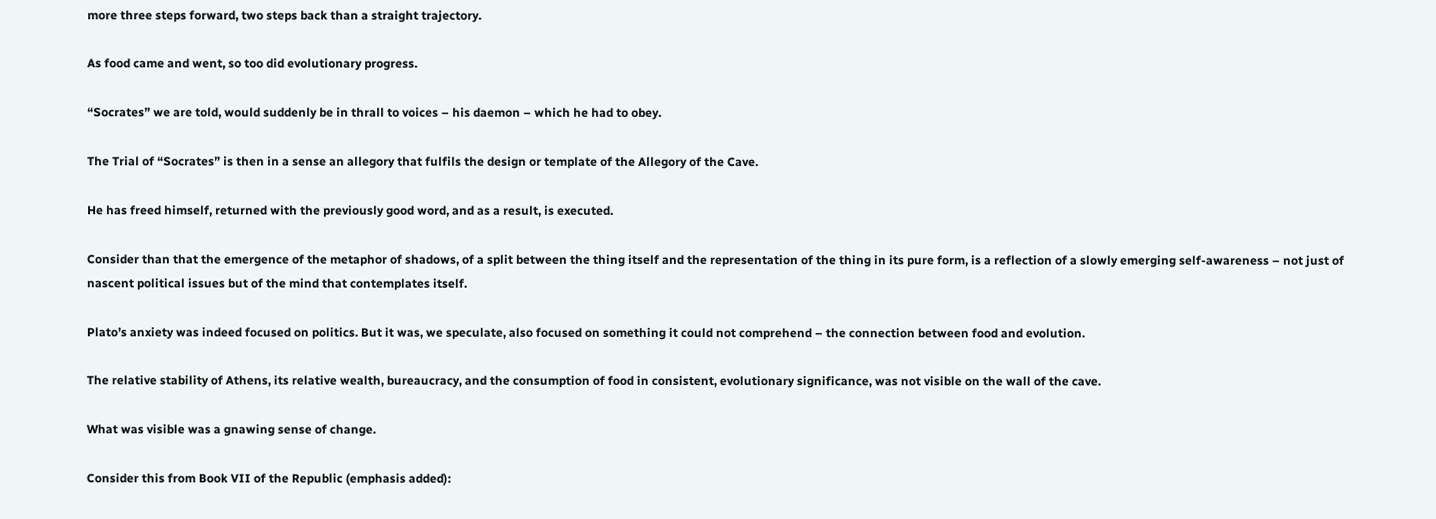more three steps forward, two steps back than a straight trajectory.

As food came and went, so too did evolutionary progress.

“Socrates” we are told, would suddenly be in thrall to voices – his daemon – which he had to obey.

The Trial of “Socrates” is then in a sense an allegory that fulfils the design or template of the Allegory of the Cave.

He has freed himself, returned with the previously good word, and as a result, is executed.

Consider than that the emergence of the metaphor of shadows, of a split between the thing itself and the representation of the thing in its pure form, is a reflection of a slowly emerging self-awareness – not just of nascent political issues but of the mind that contemplates itself.

Plato’s anxiety was indeed focused on politics. But it was, we speculate, also focused on something it could not comprehend – the connection between food and evolution.

The relative stability of Athens, its relative wealth, bureaucracy, and the consumption of food in consistent, evolutionary significance, was not visible on the wall of the cave.

What was visible was a gnawing sense of change.

Consider this from Book VII of the Republic (emphasis added):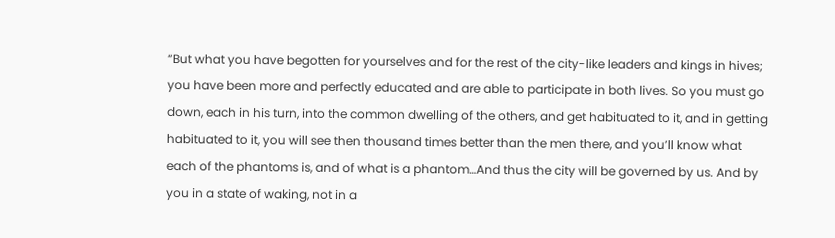“But what you have begotten for yourselves and for the rest of the city-like leaders and kings in hives; you have been more and perfectly educated and are able to participate in both lives. So you must go down, each in his turn, into the common dwelling of the others, and get habituated to it, and in getting habituated to it, you will see then thousand times better than the men there, and you’ll know what each of the phantoms is, and of what is a phantom…And thus the city will be governed by us. And by you in a state of waking, not in a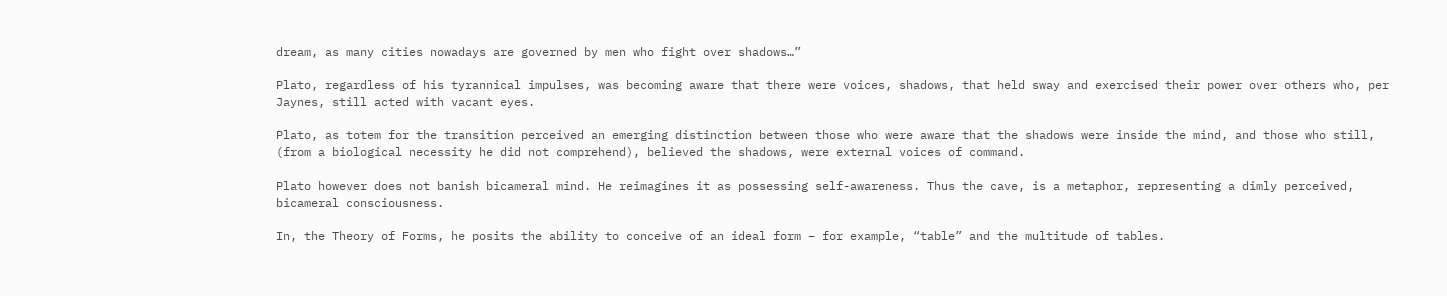dream, as many cities nowadays are governed by men who fight over shadows…”

Plato, regardless of his tyrannical impulses, was becoming aware that there were voices, shadows, that held sway and exercised their power over others who, per Jaynes, still acted with vacant eyes.

Plato, as totem for the transition perceived an emerging distinction between those who were aware that the shadows were inside the mind, and those who still, (from a biological necessity he did not comprehend), believed the shadows, were external voices of command.

Plato however does not banish bicameral mind. He reimagines it as possessing self-awareness. Thus the cave, is a metaphor, representing a dimly perceived, bicameral consciousness.

In, the Theory of Forms, he posits the ability to conceive of an ideal form – for example, “table” and the multitude of tables.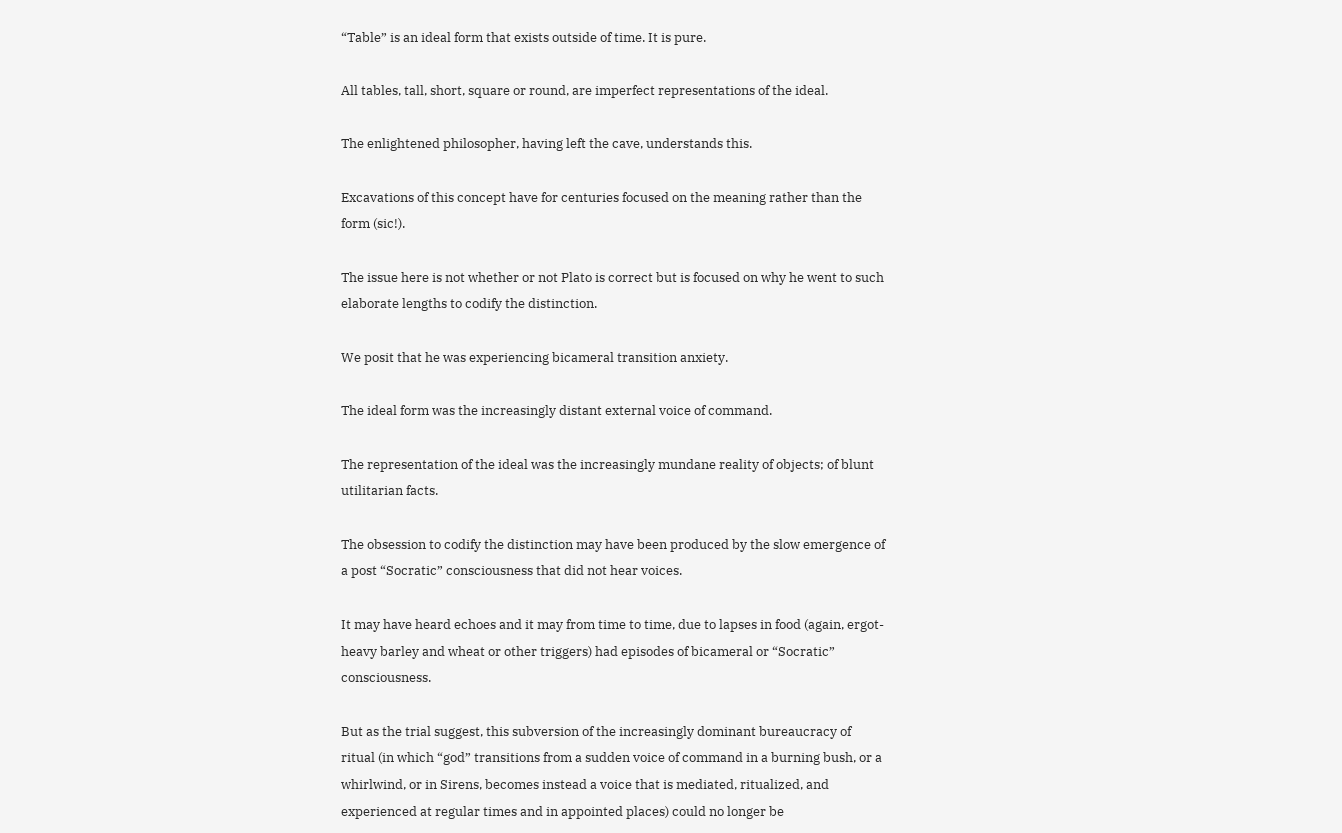“Table” is an ideal form that exists outside of time. It is pure.

All tables, tall, short, square or round, are imperfect representations of the ideal.

The enlightened philosopher, having left the cave, understands this.

Excavations of this concept have for centuries focused on the meaning rather than the form (sic!).

The issue here is not whether or not Plato is correct but is focused on why he went to such elaborate lengths to codify the distinction.

We posit that he was experiencing bicameral transition anxiety.

The ideal form was the increasingly distant external voice of command.

The representation of the ideal was the increasingly mundane reality of objects; of blunt utilitarian facts.

The obsession to codify the distinction may have been produced by the slow emergence of a post “Socratic” consciousness that did not hear voices.

It may have heard echoes and it may from time to time, due to lapses in food (again, ergot-heavy barley and wheat or other triggers) had episodes of bicameral or “Socratic” consciousness.

But as the trial suggest, this subversion of the increasingly dominant bureaucracy of ritual (in which “god” transitions from a sudden voice of command in a burning bush, or a whirlwind, or in Sirens, becomes instead a voice that is mediated, ritualized, and experienced at regular times and in appointed places) could no longer be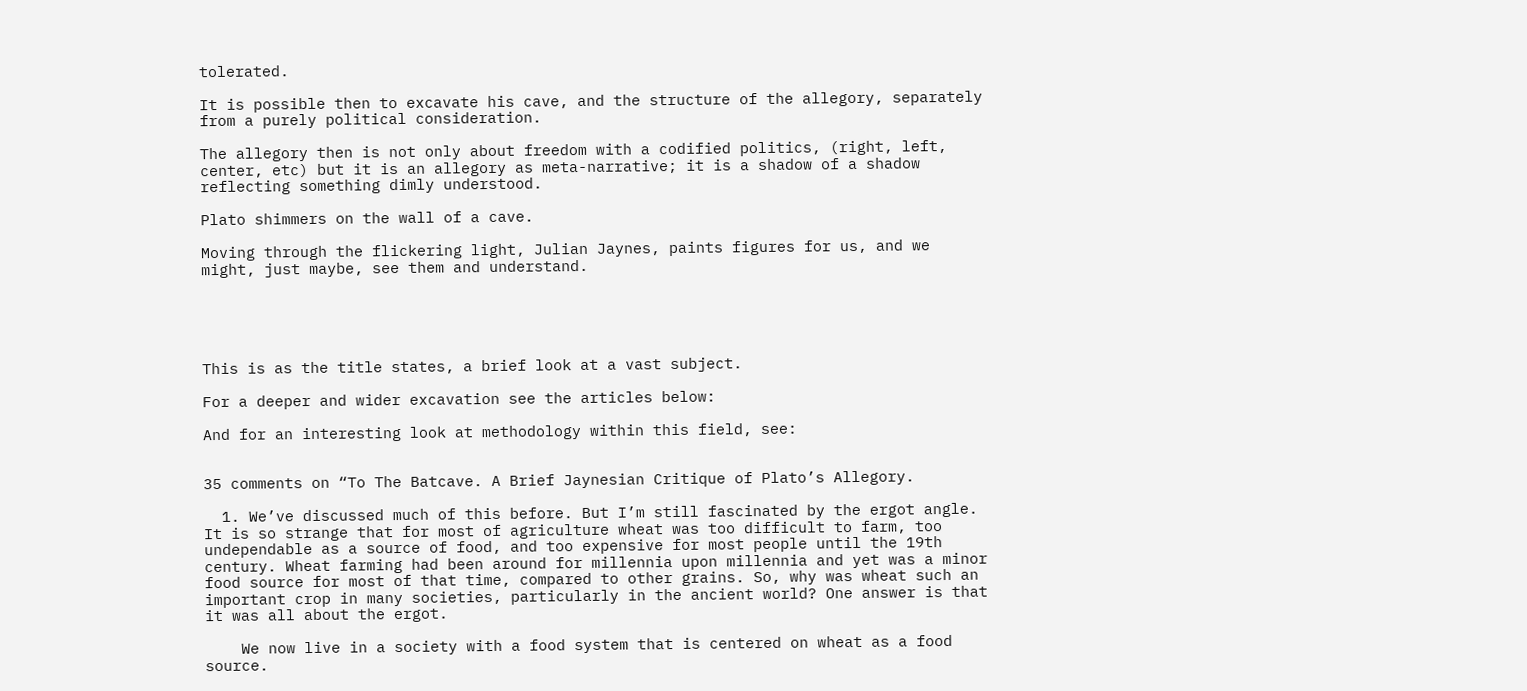tolerated.

It is possible then to excavate his cave, and the structure of the allegory, separately from a purely political consideration.

The allegory then is not only about freedom with a codified politics, (right, left, center, etc) but it is an allegory as meta-narrative; it is a shadow of a shadow reflecting something dimly understood.

Plato shimmers on the wall of a cave.

Moving through the flickering light, Julian Jaynes, paints figures for us, and we might, just maybe, see them and understand.





This is as the title states, a brief look at a vast subject.

For a deeper and wider excavation see the articles below:

And for an interesting look at methodology within this field, see:


35 comments on “To The Batcave. A Brief Jaynesian Critique of Plato’s Allegory.

  1. We’ve discussed much of this before. But I’m still fascinated by the ergot angle. It is so strange that for most of agriculture wheat was too difficult to farm, too undependable as a source of food, and too expensive for most people until the 19th century. Wheat farming had been around for millennia upon millennia and yet was a minor food source for most of that time, compared to other grains. So, why was wheat such an important crop in many societies, particularly in the ancient world? One answer is that it was all about the ergot.

    We now live in a society with a food system that is centered on wheat as a food source.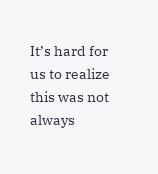It’s hard for us to realize this was not always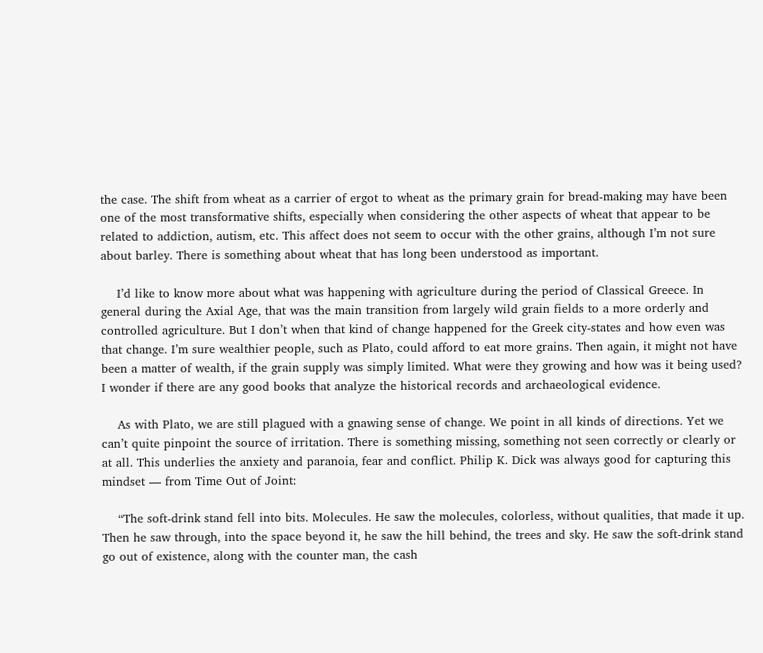the case. The shift from wheat as a carrier of ergot to wheat as the primary grain for bread-making may have been one of the most transformative shifts, especially when considering the other aspects of wheat that appear to be related to addiction, autism, etc. This affect does not seem to occur with the other grains, although I’m not sure about barley. There is something about wheat that has long been understood as important.

    I’d like to know more about what was happening with agriculture during the period of Classical Greece. In general during the Axial Age, that was the main transition from largely wild grain fields to a more orderly and controlled agriculture. But I don’t when that kind of change happened for the Greek city-states and how even was that change. I’m sure wealthier people, such as Plato, could afford to eat more grains. Then again, it might not have been a matter of wealth, if the grain supply was simply limited. What were they growing and how was it being used? I wonder if there are any good books that analyze the historical records and archaeological evidence.

    As with Plato, we are still plagued with a gnawing sense of change. We point in all kinds of directions. Yet we can’t quite pinpoint the source of irritation. There is something missing, something not seen correctly or clearly or at all. This underlies the anxiety and paranoia, fear and conflict. Philip K. Dick was always good for capturing this mindset — from Time Out of Joint:

    “The soft-drink stand fell into bits. Molecules. He saw the molecules, colorless, without qualities, that made it up. Then he saw through, into the space beyond it, he saw the hill behind, the trees and sky. He saw the soft-drink stand go out of existence, along with the counter man, the cash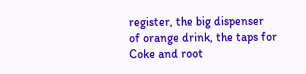register, the big dispenser of orange drink, the taps for Coke and root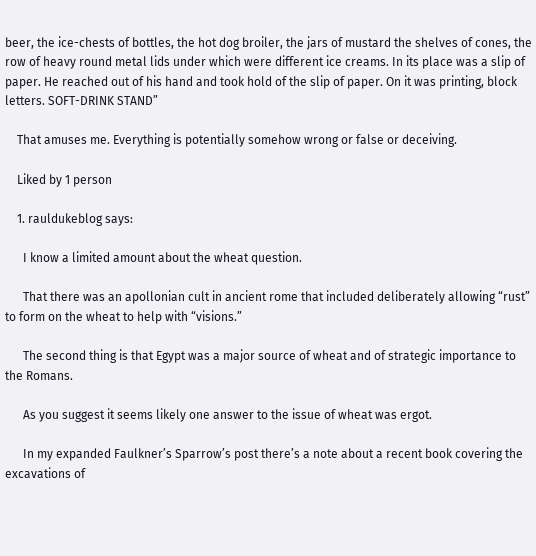beer, the ice-chests of bottles, the hot dog broiler, the jars of mustard the shelves of cones, the row of heavy round metal lids under which were different ice creams. In its place was a slip of paper. He reached out of his hand and took hold of the slip of paper. On it was printing, block letters. SOFT-DRINK STAND”

    That amuses me. Everything is potentially somehow wrong or false or deceiving.

    Liked by 1 person

    1. rauldukeblog says:

      I know a limited amount about the wheat question.

      That there was an apollonian cult in ancient rome that included deliberately allowing “rust” to form on the wheat to help with “visions.”

      The second thing is that Egypt was a major source of wheat and of strategic importance to the Romans.

      As you suggest it seems likely one answer to the issue of wheat was ergot.

      In my expanded Faulkner’s Sparrow’s post there’s a note about a recent book covering the excavations of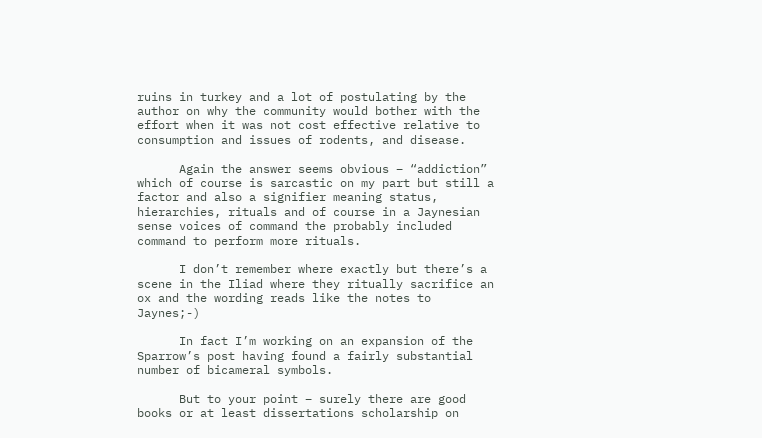ruins in turkey and a lot of postulating by the author on why the community would bother with the effort when it was not cost effective relative to consumption and issues of rodents, and disease.

      Again the answer seems obvious – “addiction” which of course is sarcastic on my part but still a factor and also a signifier meaning status, hierarchies, rituals and of course in a Jaynesian sense voices of command the probably included command to perform more rituals.

      I don’t remember where exactly but there’s a scene in the Iliad where they ritually sacrifice an ox and the wording reads like the notes to Jaynes;-)

      In fact I’m working on an expansion of the Sparrow’s post having found a fairly substantial number of bicameral symbols.

      But to your point – surely there are good books or at least dissertations scholarship on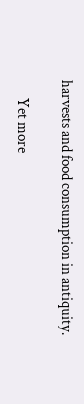harvests and food consumption in antiquity.

      Yet more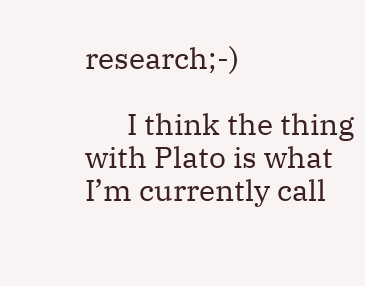research;-)

      I think the thing with Plato is what I’m currently call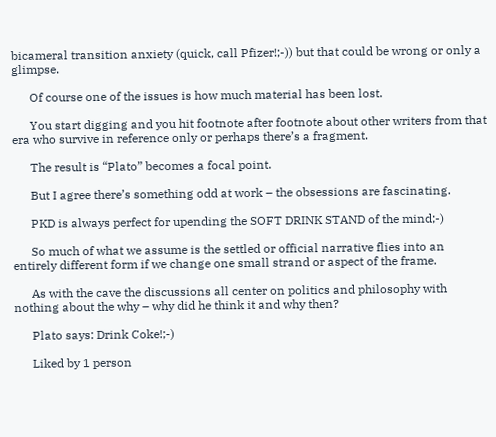bicameral transition anxiety (quick, call Pfizer!;-)) but that could be wrong or only a glimpse.

      Of course one of the issues is how much material has been lost.

      You start digging and you hit footnote after footnote about other writers from that era who survive in reference only or perhaps there’s a fragment.

      The result is “Plato” becomes a focal point.

      But I agree there’s something odd at work – the obsessions are fascinating.

      PKD is always perfect for upending the SOFT DRINK STAND of the mind;-)

      So much of what we assume is the settled or official narrative flies into an entirely different form if we change one small strand or aspect of the frame.

      As with the cave the discussions all center on politics and philosophy with nothing about the why – why did he think it and why then?

      Plato says: Drink Coke!;-)

      Liked by 1 person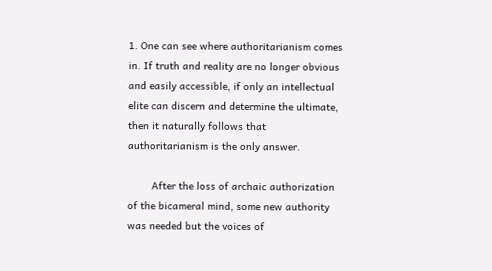1. One can see where authoritarianism comes in. If truth and reality are no longer obvious and easily accessible, if only an intellectual elite can discern and determine the ultimate, then it naturally follows that authoritarianism is the only answer.

        After the loss of archaic authorization of the bicameral mind, some new authority was needed but the voices of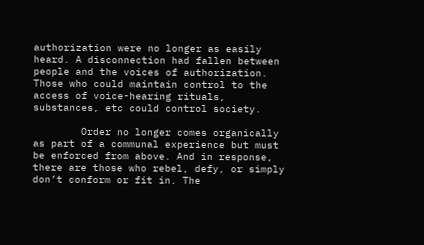authorization were no longer as easily heard. A disconnection had fallen between people and the voices of authorization. Those who could maintain control to the access of voice-hearing rituals, substances, etc could control society.

        Order no longer comes organically as part of a communal experience but must be enforced from above. And in response, there are those who rebel, defy, or simply don’t conform or fit in. The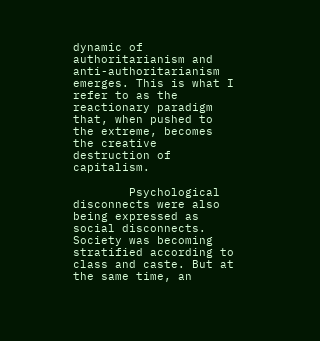dynamic of authoritarianism and anti-authoritarianism emerges. This is what I refer to as the reactionary paradigm that, when pushed to the extreme, becomes the creative destruction of capitalism.

        Psychological disconnects were also being expressed as social disconnects. Society was becoming stratified according to class and caste. But at the same time, an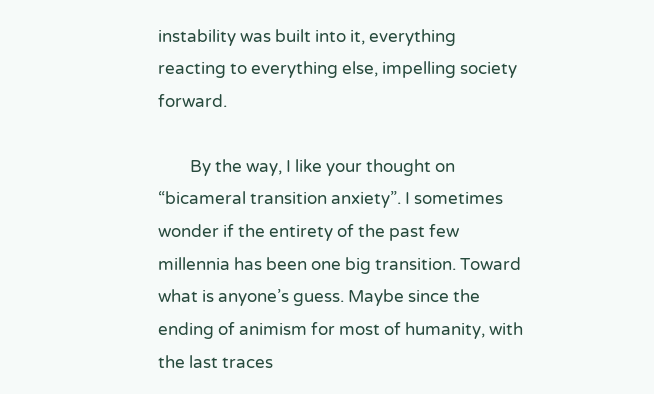instability was built into it, everything reacting to everything else, impelling society forward.

        By the way, I like your thought on “bicameral transition anxiety”. I sometimes wonder if the entirety of the past few millennia has been one big transition. Toward what is anyone’s guess. Maybe since the ending of animism for most of humanity, with the last traces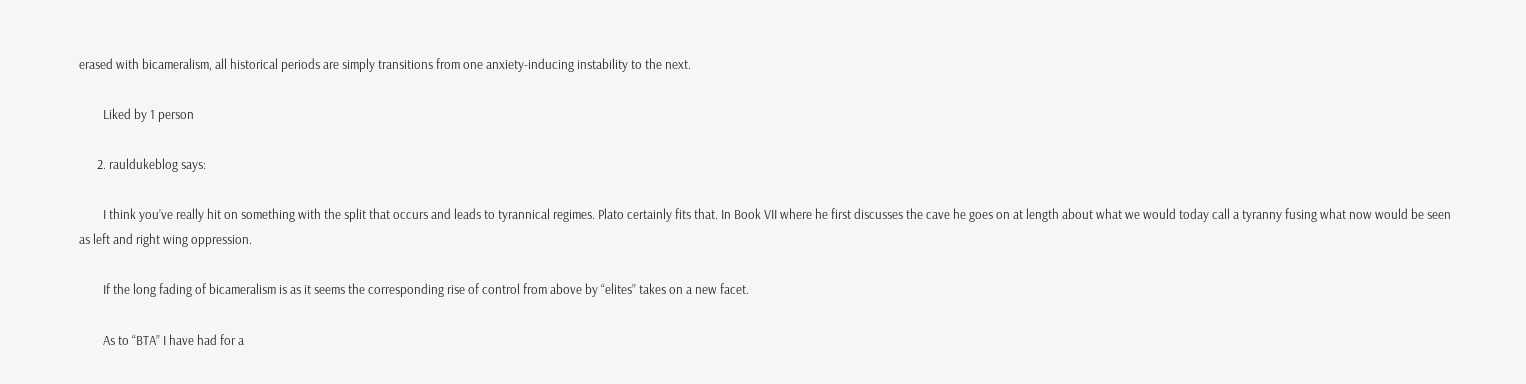erased with bicameralism, all historical periods are simply transitions from one anxiety-inducing instability to the next.

        Liked by 1 person

      2. rauldukeblog says:

        I think you’ve really hit on something with the split that occurs and leads to tyrannical regimes. Plato certainly fits that. In Book VII where he first discusses the cave he goes on at length about what we would today call a tyranny fusing what now would be seen as left and right wing oppression.

        If the long fading of bicameralism is as it seems the corresponding rise of control from above by “elites” takes on a new facet.

        As to “BTA” I have had for a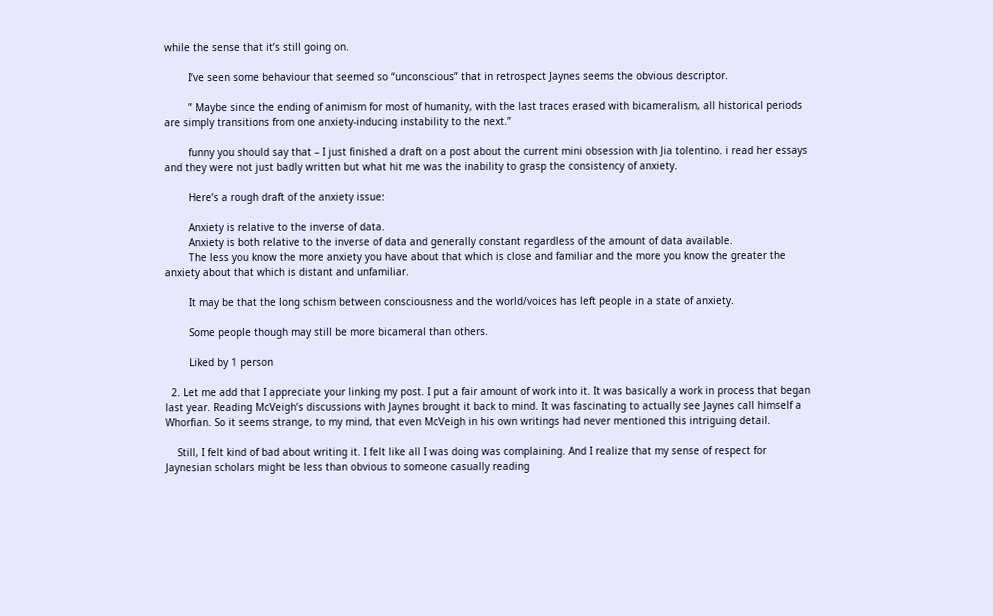while the sense that it’s still going on.

        I’ve seen some behaviour that seemed so “unconscious” that in retrospect Jaynes seems the obvious descriptor.

        ” Maybe since the ending of animism for most of humanity, with the last traces erased with bicameralism, all historical periods are simply transitions from one anxiety-inducing instability to the next.”

        funny you should say that – I just finished a draft on a post about the current mini obsession with Jia tolentino. i read her essays and they were not just badly written but what hit me was the inability to grasp the consistency of anxiety.

        Here’s a rough draft of the anxiety issue:

        Anxiety is relative to the inverse of data.
        Anxiety is both relative to the inverse of data and generally constant regardless of the amount of data available.
        The less you know the more anxiety you have about that which is close and familiar and the more you know the greater the anxiety about that which is distant and unfamiliar.

        It may be that the long schism between consciousness and the world/voices has left people in a state of anxiety.

        Some people though may still be more bicameral than others.

        Liked by 1 person

  2. Let me add that I appreciate your linking my post. I put a fair amount of work into it. It was basically a work in process that began last year. Reading McVeigh’s discussions with Jaynes brought it back to mind. It was fascinating to actually see Jaynes call himself a Whorfian. So it seems strange, to my mind, that even McVeigh in his own writings had never mentioned this intriguing detail.

    Still, I felt kind of bad about writing it. I felt like all I was doing was complaining. And I realize that my sense of respect for Jaynesian scholars might be less than obvious to someone casually reading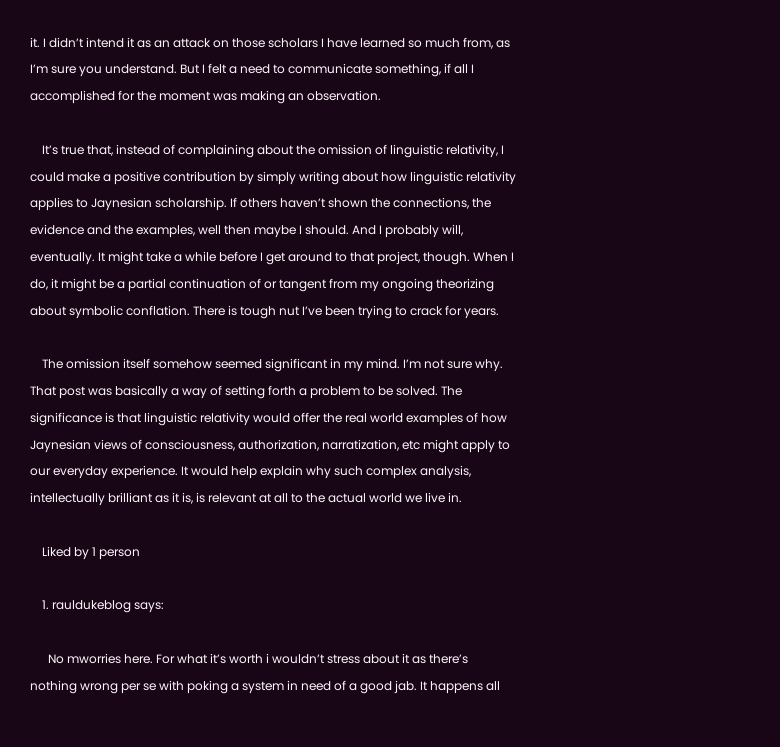it. I didn’t intend it as an attack on those scholars I have learned so much from, as I’m sure you understand. But I felt a need to communicate something, if all I accomplished for the moment was making an observation.

    It’s true that, instead of complaining about the omission of linguistic relativity, I could make a positive contribution by simply writing about how linguistic relativity applies to Jaynesian scholarship. If others haven’t shown the connections, the evidence and the examples, well then maybe I should. And I probably will, eventually. It might take a while before I get around to that project, though. When I do, it might be a partial continuation of or tangent from my ongoing theorizing about symbolic conflation. There is tough nut I’ve been trying to crack for years.

    The omission itself somehow seemed significant in my mind. I’m not sure why. That post was basically a way of setting forth a problem to be solved. The significance is that linguistic relativity would offer the real world examples of how Jaynesian views of consciousness, authorization, narratization, etc might apply to our everyday experience. It would help explain why such complex analysis, intellectually brilliant as it is, is relevant at all to the actual world we live in.

    Liked by 1 person

    1. rauldukeblog says:

      No mworries here. For what it’s worth i wouldn’t stress about it as there’s nothing wrong per se with poking a system in need of a good jab. It happens all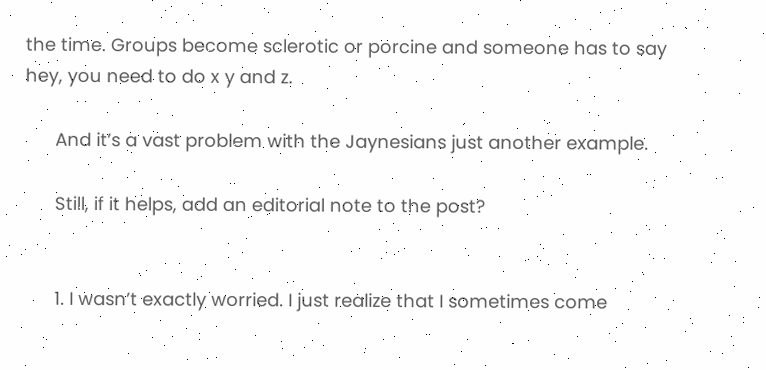the time. Groups become sclerotic or porcine and someone has to say hey, you need to do x y and z.

      And it’s a vast problem with the Jaynesians just another example.

      Still, if it helps, add an editorial note to the post?


      1. I wasn’t exactly worried. I just realize that I sometimes come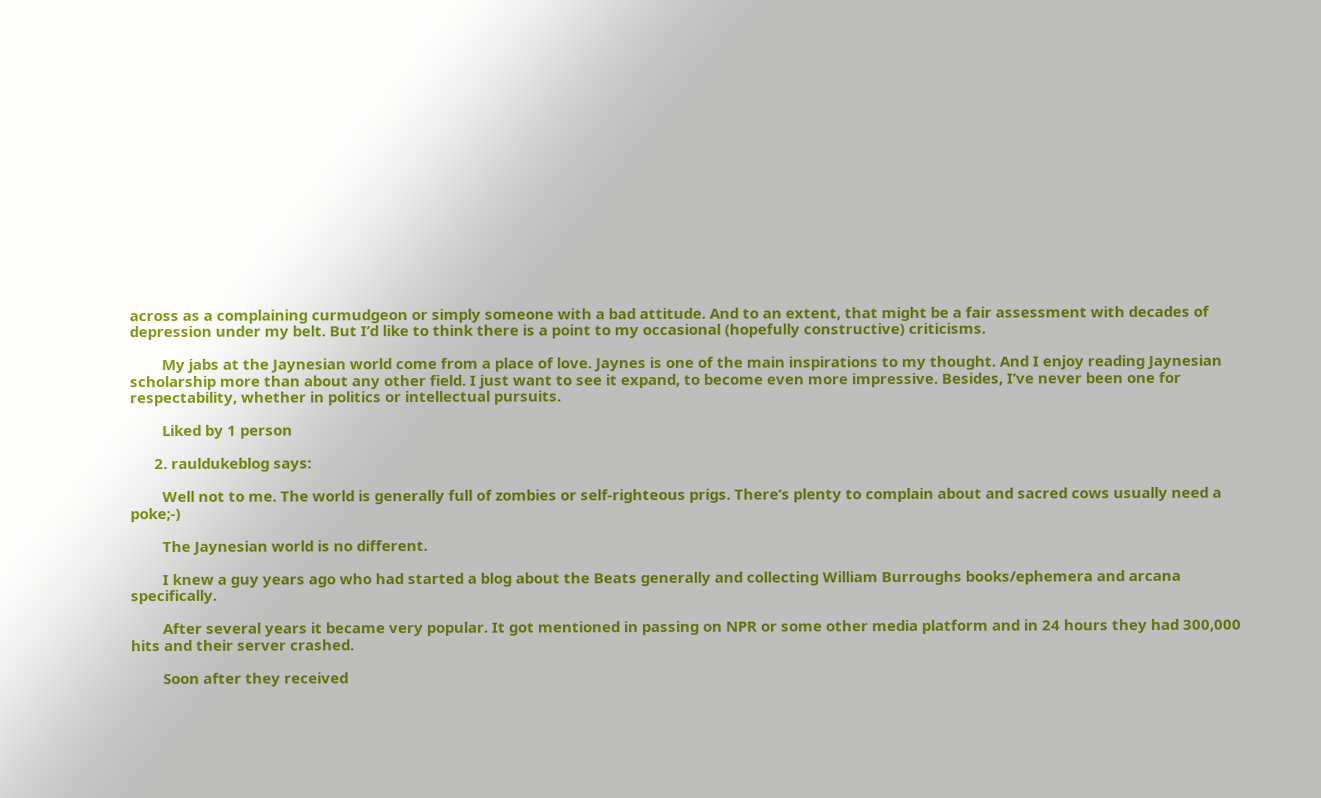across as a complaining curmudgeon or simply someone with a bad attitude. And to an extent, that might be a fair assessment with decades of depression under my belt. But I’d like to think there is a point to my occasional (hopefully constructive) criticisms.

        My jabs at the Jaynesian world come from a place of love. Jaynes is one of the main inspirations to my thought. And I enjoy reading Jaynesian scholarship more than about any other field. I just want to see it expand, to become even more impressive. Besides, I’ve never been one for respectability, whether in politics or intellectual pursuits.

        Liked by 1 person

      2. rauldukeblog says:

        Well not to me. The world is generally full of zombies or self-righteous prigs. There’s plenty to complain about and sacred cows usually need a poke;-)

        The Jaynesian world is no different.

        I knew a guy years ago who had started a blog about the Beats generally and collecting William Burroughs books/ephemera and arcana specifically.

        After several years it became very popular. It got mentioned in passing on NPR or some other media platform and in 24 hours they had 300,000 hits and their server crashed.

        Soon after they received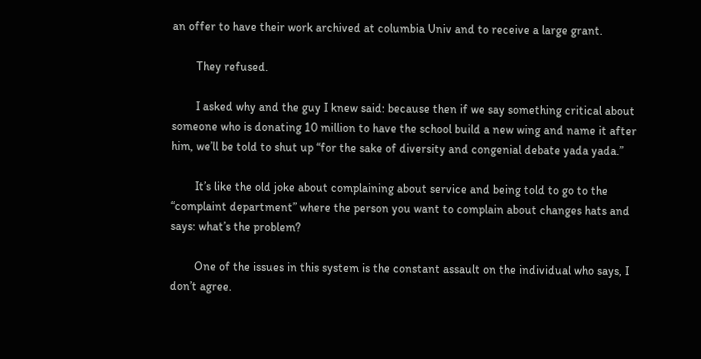an offer to have their work archived at columbia Univ and to receive a large grant.

        They refused.

        I asked why and the guy I knew said: because then if we say something critical about someone who is donating 10 million to have the school build a new wing and name it after him, we’ll be told to shut up “for the sake of diversity and congenial debate yada yada.”

        It’s like the old joke about complaining about service and being told to go to the “complaint department” where the person you want to complain about changes hats and says: what’s the problem?

        One of the issues in this system is the constant assault on the individual who says, I don’t agree.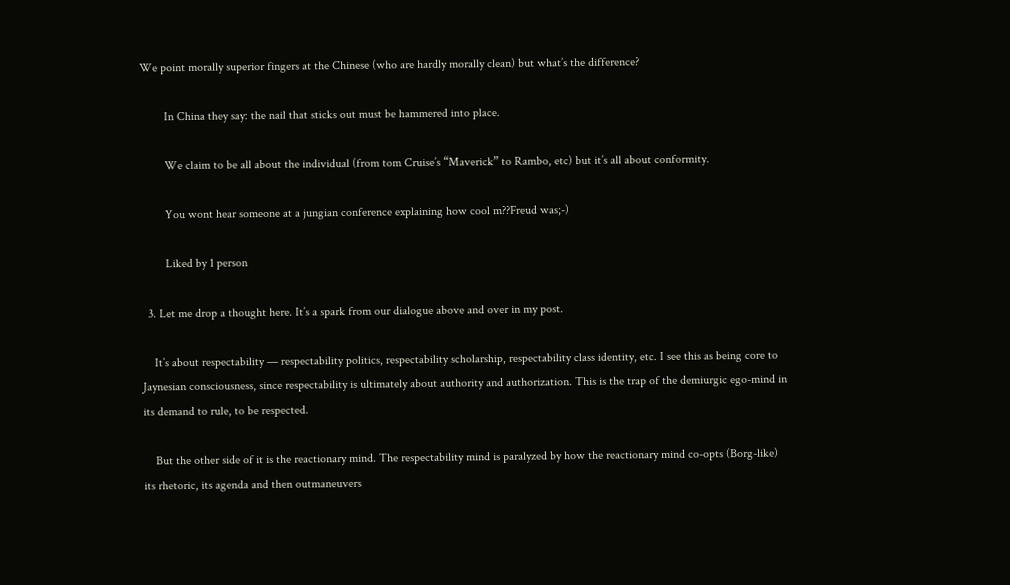We point morally superior fingers at the Chinese (who are hardly morally clean) but what’s the difference?

        In China they say: the nail that sticks out must be hammered into place.

        We claim to be all about the individual (from tom Cruise’s “Maverick” to Rambo, etc) but it’s all about conformity.

        You wont hear someone at a jungian conference explaining how cool m??Freud was;-)

        Liked by 1 person

  3. Let me drop a thought here. It’s a spark from our dialogue above and over in my post.

    It’s about respectability — respectability politics, respectability scholarship, respectability class identity, etc. I see this as being core to Jaynesian consciousness, since respectability is ultimately about authority and authorization. This is the trap of the demiurgic ego-mind in its demand to rule, to be respected.

    But the other side of it is the reactionary mind. The respectability mind is paralyzed by how the reactionary mind co-opts (Borg-like) its rhetoric, its agenda and then outmaneuvers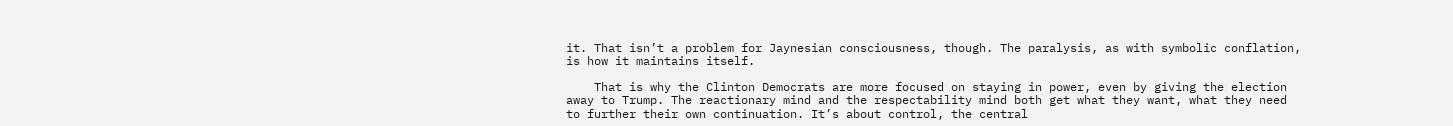it. That isn’t a problem for Jaynesian consciousness, though. The paralysis, as with symbolic conflation, is how it maintains itself.

    That is why the Clinton Democrats are more focused on staying in power, even by giving the election away to Trump. The reactionary mind and the respectability mind both get what they want, what they need to further their own continuation. It’s about control, the central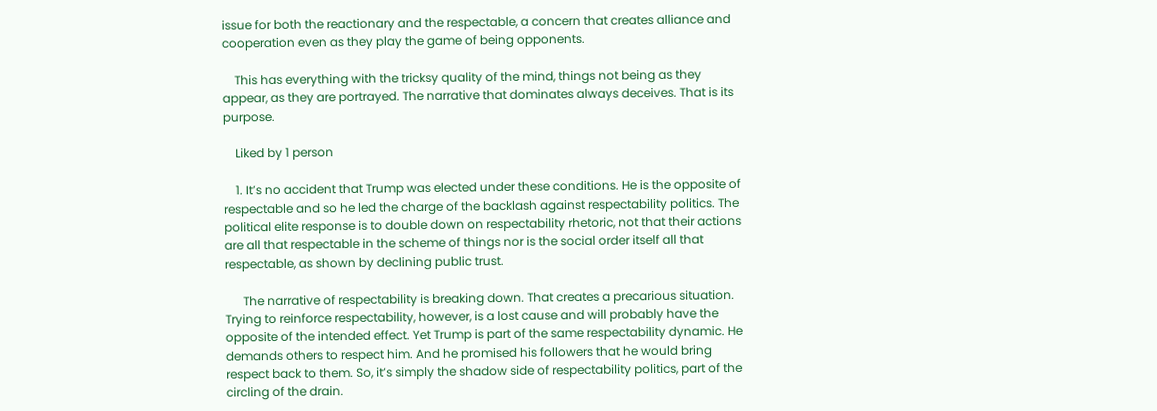issue for both the reactionary and the respectable, a concern that creates alliance and cooperation even as they play the game of being opponents.

    This has everything with the tricksy quality of the mind, things not being as they appear, as they are portrayed. The narrative that dominates always deceives. That is its purpose.

    Liked by 1 person

    1. It’s no accident that Trump was elected under these conditions. He is the opposite of respectable and so he led the charge of the backlash against respectability politics. The political elite response is to double down on respectability rhetoric, not that their actions are all that respectable in the scheme of things nor is the social order itself all that respectable, as shown by declining public trust.

      The narrative of respectability is breaking down. That creates a precarious situation. Trying to reinforce respectability, however, is a lost cause and will probably have the opposite of the intended effect. Yet Trump is part of the same respectability dynamic. He demands others to respect him. And he promised his followers that he would bring respect back to them. So, it’s simply the shadow side of respectability politics, part of the circling of the drain.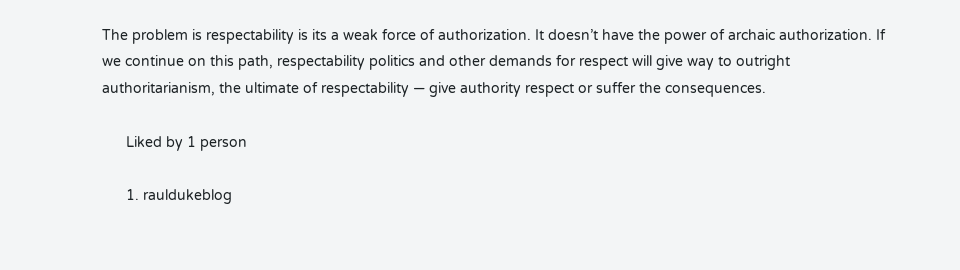The problem is respectability is its a weak force of authorization. It doesn’t have the power of archaic authorization. If we continue on this path, respectability politics and other demands for respect will give way to outright authoritarianism, the ultimate of respectability — give authority respect or suffer the consequences.

      Liked by 1 person

      1. rauldukeblog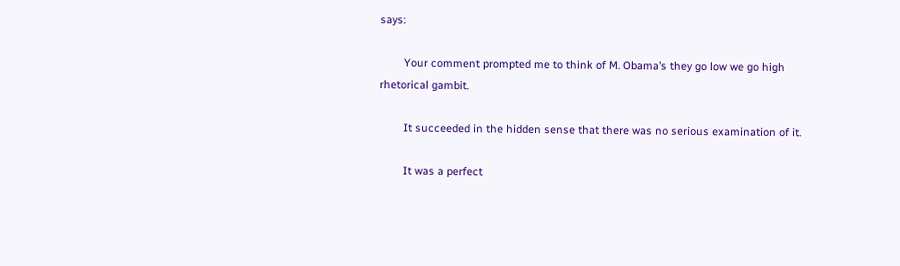says:

        Your comment prompted me to think of M. Obama’s they go low we go high rhetorical gambit.

        It succeeded in the hidden sense that there was no serious examination of it.

        It was a perfect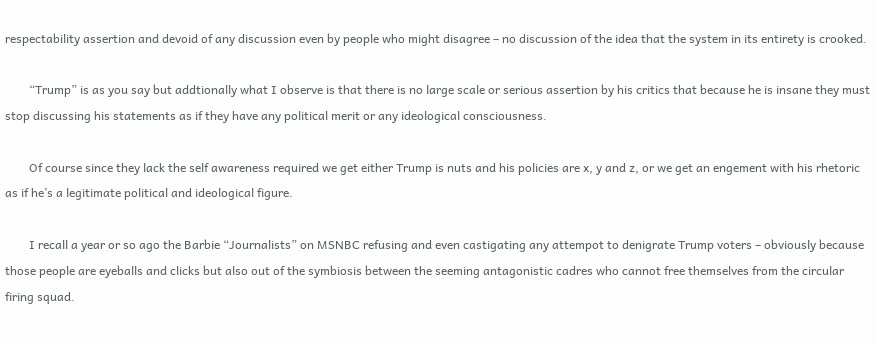respectability assertion and devoid of any discussion even by people who might disagree – no discussion of the idea that the system in its entirety is crooked.

        “Trump” is as you say but addtionally what I observe is that there is no large scale or serious assertion by his critics that because he is insane they must stop discussing his statements as if they have any political merit or any ideological consciousness.

        Of course since they lack the self awareness required we get either Trump is nuts and his policies are x, y and z, or we get an engement with his rhetoric as if he’s a legitimate political and ideological figure.

        I recall a year or so ago the Barbie “Journalists” on MSNBC refusing and even castigating any attempot to denigrate Trump voters – obviously because those people are eyeballs and clicks but also out of the symbiosis between the seeming antagonistic cadres who cannot free themselves from the circular firing squad.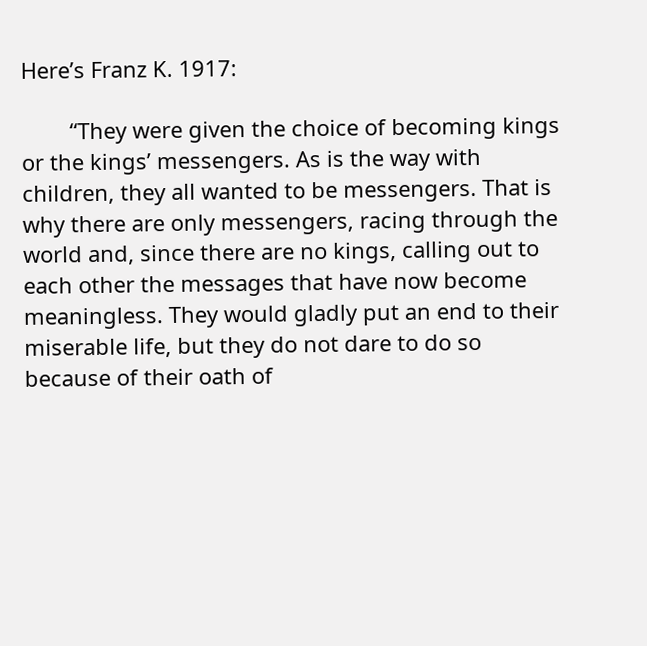Here’s Franz K. 1917:

        “They were given the choice of becoming kings or the kings’ messengers. As is the way with children, they all wanted to be messengers. That is why there are only messengers, racing through the world and, since there are no kings, calling out to each other the messages that have now become meaningless. They would gladly put an end to their miserable life, but they do not dare to do so because of their oath of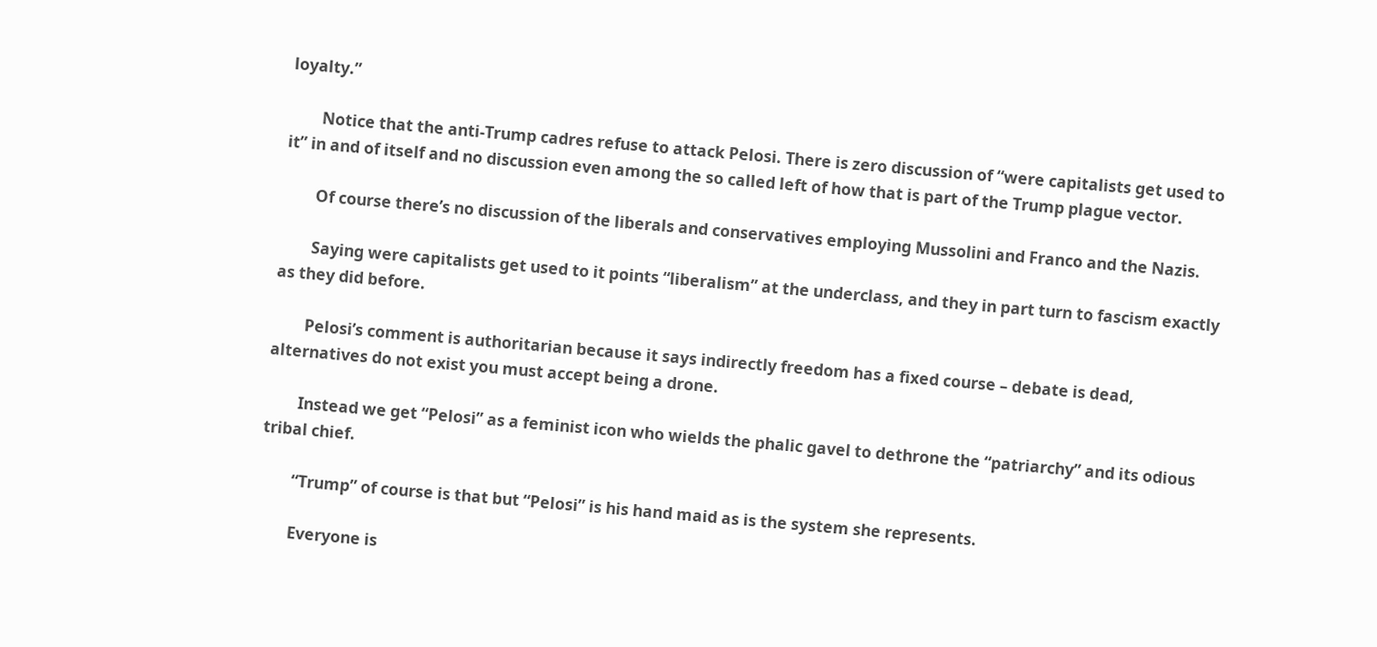loyalty.”

        Notice that the anti-Trump cadres refuse to attack Pelosi. There is zero discussion of “were capitalists get used to it” in and of itself and no discussion even among the so called left of how that is part of the Trump plague vector.

        Of course there’s no discussion of the liberals and conservatives employing Mussolini and Franco and the Nazis.

        Saying were capitalists get used to it points “liberalism” at the underclass, and they in part turn to fascism exactly as they did before.

        Pelosi’s comment is authoritarian because it says indirectly freedom has a fixed course – debate is dead, alternatives do not exist you must accept being a drone.

        Instead we get “Pelosi” as a feminist icon who wields the phalic gavel to dethrone the “patriarchy” and its odious tribal chief.

        “Trump” of course is that but “Pelosi” is his hand maid as is the system she represents.

        Everyone is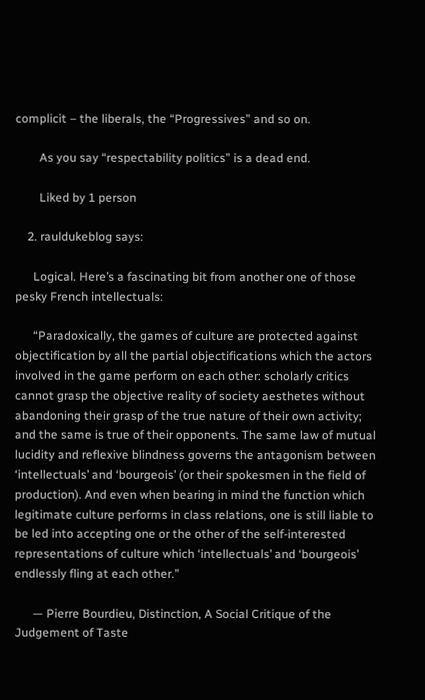complicit – the liberals, the “Progressives” and so on.

        As you say “respectability politics” is a dead end.

        Liked by 1 person

    2. rauldukeblog says:

      Logical. Here’s a fascinating bit from another one of those pesky French intellectuals:

      “Paradoxically, the games of culture are protected against objectification by all the partial objectifications which the actors involved in the game perform on each other: scholarly critics cannot grasp the objective reality of society aesthetes without abandoning their grasp of the true nature of their own activity; and the same is true of their opponents. The same law of mutual lucidity and reflexive blindness governs the antagonism between ‘intellectuals’ and ‘bourgeois’ (or their spokesmen in the field of production). And even when bearing in mind the function which legitimate culture performs in class relations, one is still liable to be led into accepting one or the other of the self-interested representations of culture which ‘intellectuals’ and ‘bourgeois’ endlessly fling at each other.”

      — Pierre Bourdieu, Distinction, A Social Critique of the Judgement of Taste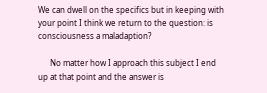We can dwell on the specifics but in keeping with your point I think we return to the question: is consciousness a maladaption?

      No matter how I approach this subject I end up at that point and the answer is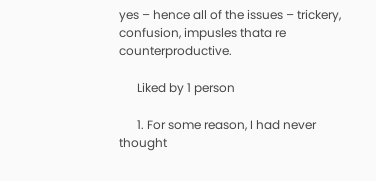yes – hence all of the issues – trickery, confusion, impusles thata re counterproductive.

      Liked by 1 person

      1. For some reason, I had never thought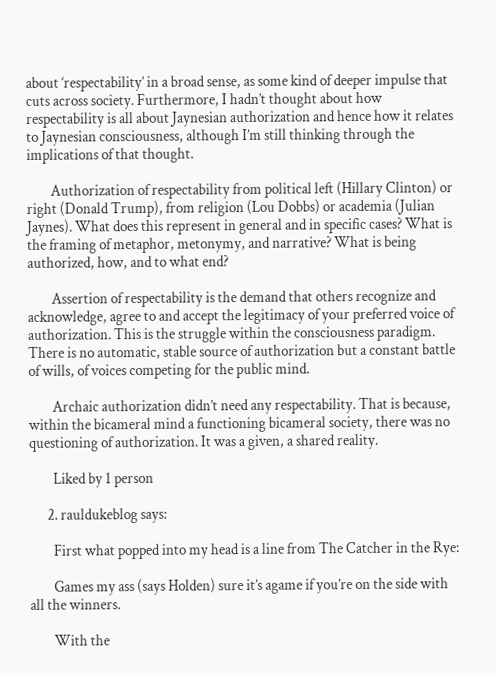about ‘respectability’ in a broad sense, as some kind of deeper impulse that cuts across society. Furthermore, I hadn’t thought about how respectability is all about Jaynesian authorization and hence how it relates to Jaynesian consciousness, although I’m still thinking through the implications of that thought.

        Authorization of respectability from political left (Hillary Clinton) or right (Donald Trump), from religion (Lou Dobbs) or academia (Julian Jaynes). What does this represent in general and in specific cases? What is the framing of metaphor, metonymy, and narrative? What is being authorized, how, and to what end?

        Assertion of respectability is the demand that others recognize and acknowledge, agree to and accept the legitimacy of your preferred voice of authorization. This is the struggle within the consciousness paradigm. There is no automatic, stable source of authorization but a constant battle of wills, of voices competing for the public mind.

        Archaic authorization didn’t need any respectability. That is because, within the bicameral mind a functioning bicameral society, there was no questioning of authorization. It was a given, a shared reality.

        Liked by 1 person

      2. rauldukeblog says:

        First what popped into my head is a line from The Catcher in the Rye:

        Games my ass (says Holden) sure it’s agame if you’re on the side with all the winners.

        With the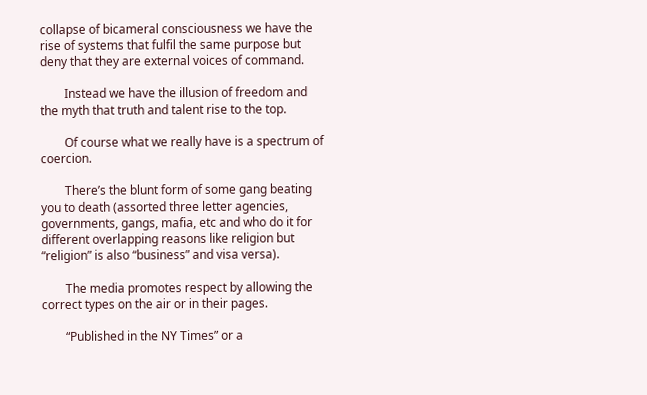collapse of bicameral consciousness we have the rise of systems that fulfil the same purpose but deny that they are external voices of command.

        Instead we have the illusion of freedom and the myth that truth and talent rise to the top.

        Of course what we really have is a spectrum of coercion.

        There’s the blunt form of some gang beating you to death (assorted three letter agencies, governments, gangs, mafia, etc and who do it for different overlapping reasons like religion but “religion” is also “business” and visa versa).

        The media promotes respect by allowing the correct types on the air or in their pages.

        “Published in the NY Times” or a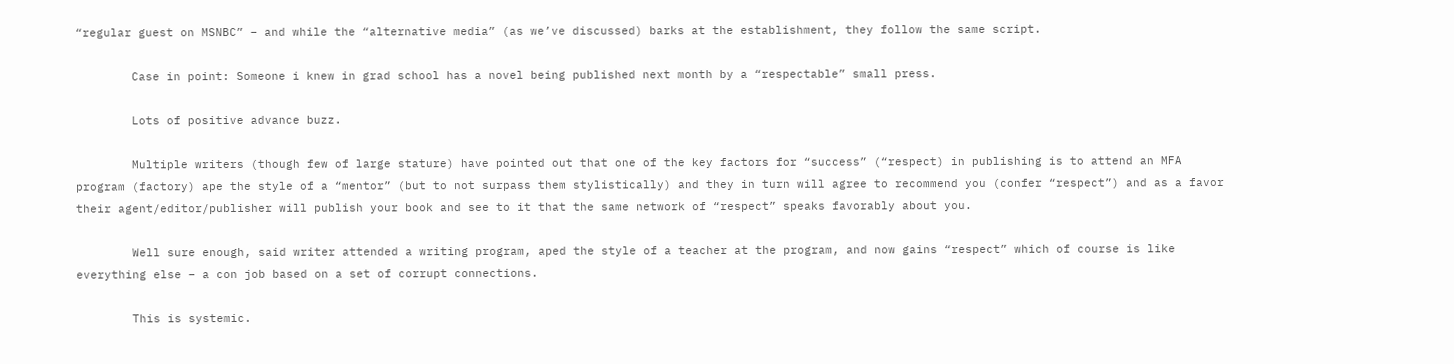“regular guest on MSNBC” – and while the “alternative media” (as we’ve discussed) barks at the establishment, they follow the same script.

        Case in point: Someone i knew in grad school has a novel being published next month by a “respectable” small press.

        Lots of positive advance buzz.

        Multiple writers (though few of large stature) have pointed out that one of the key factors for “success” (“respect) in publishing is to attend an MFA program (factory) ape the style of a “mentor” (but to not surpass them stylistically) and they in turn will agree to recommend you (confer “respect”) and as a favor their agent/editor/publisher will publish your book and see to it that the same network of “respect” speaks favorably about you.

        Well sure enough, said writer attended a writing program, aped the style of a teacher at the program, and now gains “respect” which of course is like everything else – a con job based on a set of corrupt connections.

        This is systemic.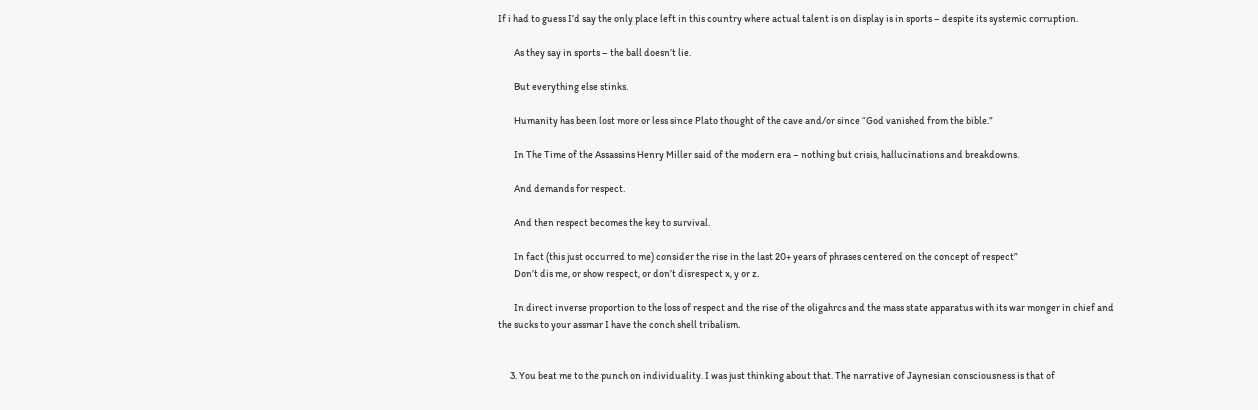If i had to guess I’d say the only place left in this country where actual talent is on display is in sports – despite its systemic corruption.

        As they say in sports – the ball doesn’t lie.

        But everything else stinks.

        Humanity has been lost more or less since Plato thought of the cave and/or since “God vanished from the bible.”

        In The Time of the Assassins Henry Miller said of the modern era – nothing but crisis, hallucinations and breakdowns.

        And demands for respect.

        And then respect becomes the key to survival.

        In fact (this just occurred to me) consider the rise in the last 20+ years of phrases centered on the concept of respect”
        Don’t dis me, or show respect, or don’t disrespect x, y or z.

        In direct inverse proportion to the loss of respect and the rise of the oligahrcs and the mass state apparatus with its war monger in chief and the sucks to your assmar I have the conch shell tribalism.


      3. You beat me to the punch on individuality. I was just thinking about that. The narrative of Jaynesian consciousness is that of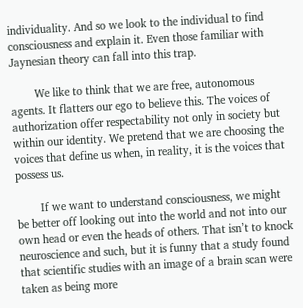individuality. And so we look to the individual to find consciousness and explain it. Even those familiar with Jaynesian theory can fall into this trap.

        We like to think that we are free, autonomous agents. It flatters our ego to believe this. The voices of authorization offer respectability not only in society but within our identity. We pretend that we are choosing the voices that define us when, in reality, it is the voices that possess us.

        If we want to understand consciousness, we might be better off looking out into the world and not into our own head or even the heads of others. That isn’t to knock neuroscience and such, but it is funny that a study found that scientific studies with an image of a brain scan were taken as being more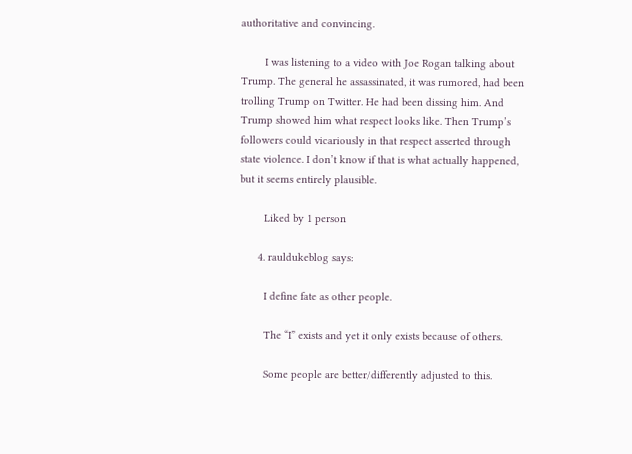authoritative and convincing.

        I was listening to a video with Joe Rogan talking about Trump. The general he assassinated, it was rumored, had been trolling Trump on Twitter. He had been dissing him. And Trump showed him what respect looks like. Then Trump’s followers could vicariously in that respect asserted through state violence. I don’t know if that is what actually happened, but it seems entirely plausible.

        Liked by 1 person

      4. rauldukeblog says:

        I define fate as other people.

        The “I” exists and yet it only exists because of others.

        Some people are better/differently adjusted to this.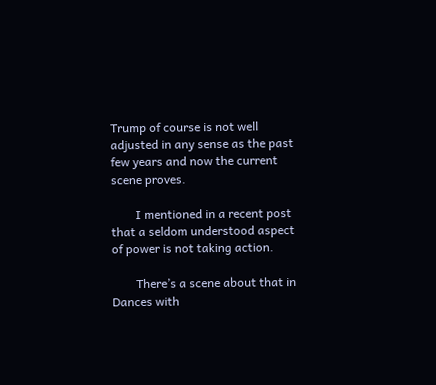Trump of course is not well adjusted in any sense as the past few years and now the current scene proves.

        I mentioned in a recent post that a seldom understood aspect of power is not taking action.

        There’s a scene about that in Dances with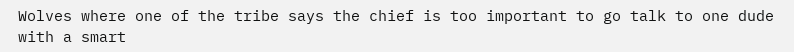Wolves where one of the tribe says the chief is too important to go talk to one dude with a smart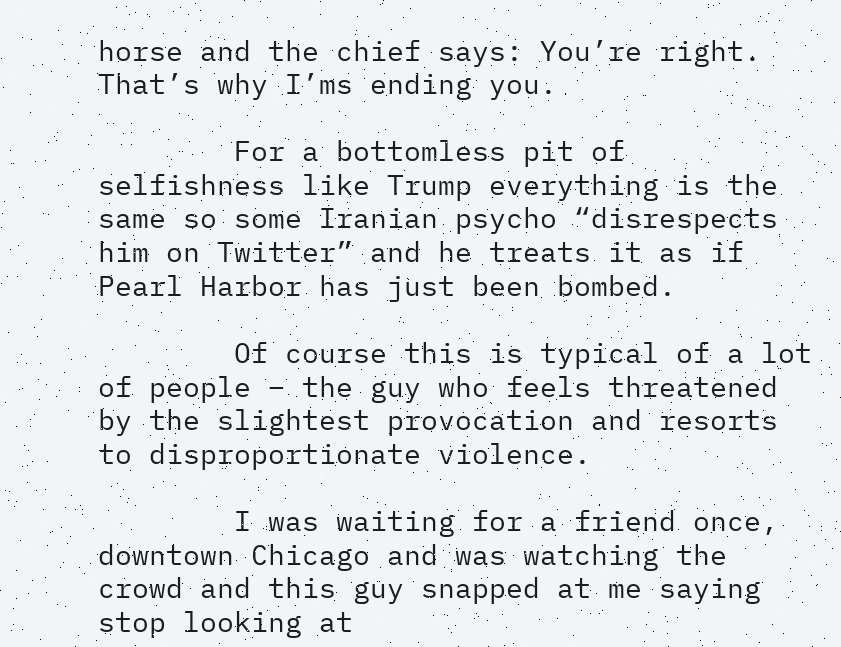horse and the chief says: You’re right. That’s why I’ms ending you.

        For a bottomless pit of selfishness like Trump everything is the same so some Iranian psycho “disrespects him on Twitter” and he treats it as if Pearl Harbor has just been bombed.

        Of course this is typical of a lot of people – the guy who feels threatened by the slightest provocation and resorts to disproportionate violence.

        I was waiting for a friend once, downtown Chicago and was watching the crowd and this guy snapped at me saying stop looking at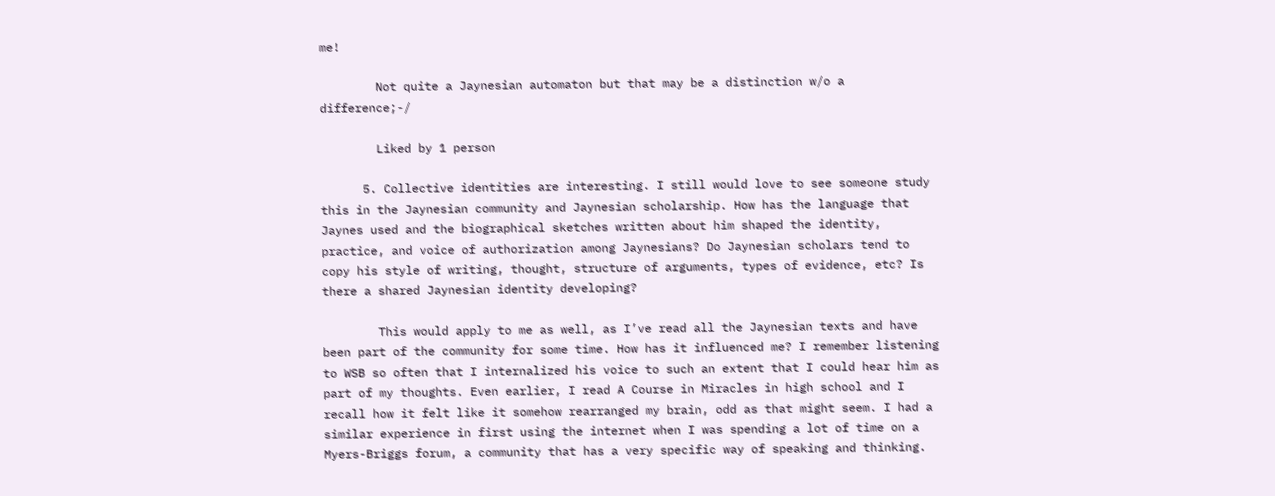me!

        Not quite a Jaynesian automaton but that may be a distinction w/o a difference;-/

        Liked by 1 person

      5. Collective identities are interesting. I still would love to see someone study this in the Jaynesian community and Jaynesian scholarship. How has the language that Jaynes used and the biographical sketches written about him shaped the identity, practice, and voice of authorization among Jaynesians? Do Jaynesian scholars tend to copy his style of writing, thought, structure of arguments, types of evidence, etc? Is there a shared Jaynesian identity developing?

        This would apply to me as well, as I’ve read all the Jaynesian texts and have been part of the community for some time. How has it influenced me? I remember listening to WSB so often that I internalized his voice to such an extent that I could hear him as part of my thoughts. Even earlier, I read A Course in Miracles in high school and I recall how it felt like it somehow rearranged my brain, odd as that might seem. I had a similar experience in first using the internet when I was spending a lot of time on a Myers-Briggs forum, a community that has a very specific way of speaking and thinking.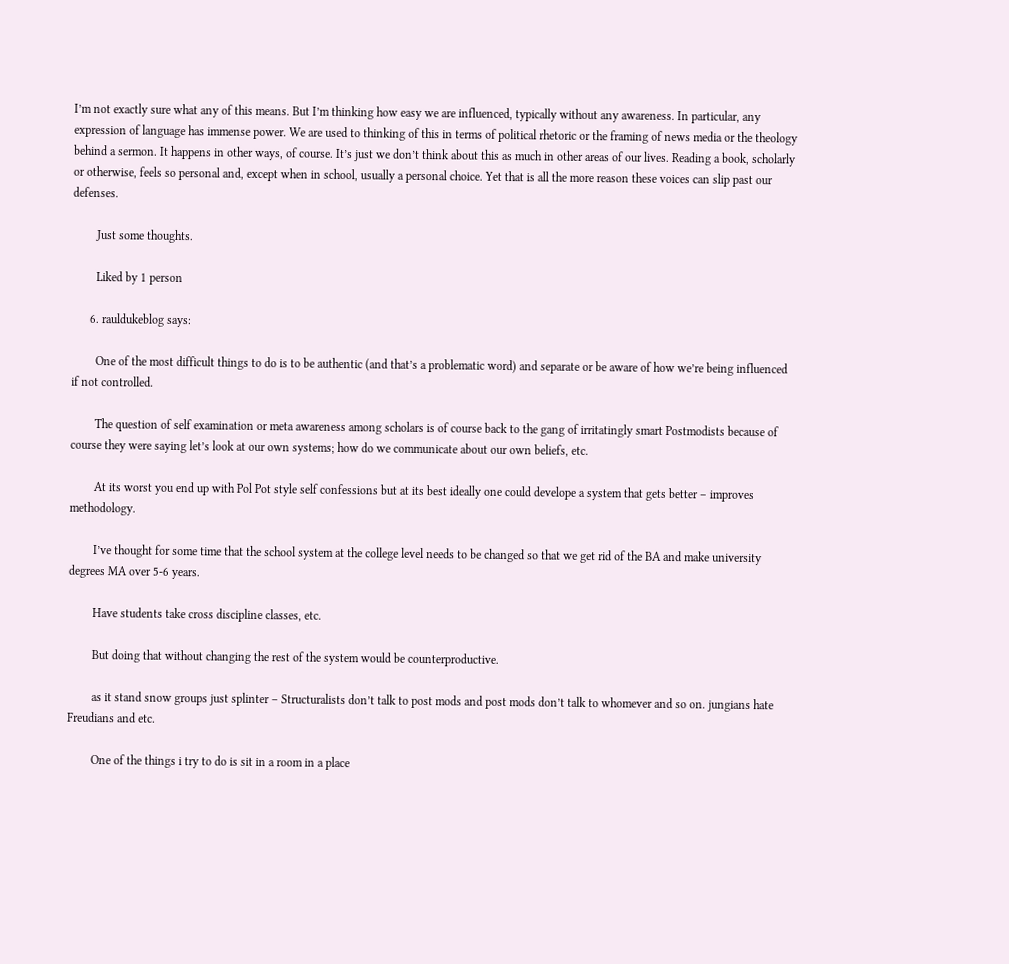I’m not exactly sure what any of this means. But I’m thinking how easy we are influenced, typically without any awareness. In particular, any expression of language has immense power. We are used to thinking of this in terms of political rhetoric or the framing of news media or the theology behind a sermon. It happens in other ways, of course. It’s just we don’t think about this as much in other areas of our lives. Reading a book, scholarly or otherwise, feels so personal and, except when in school, usually a personal choice. Yet that is all the more reason these voices can slip past our defenses.

        Just some thoughts.

        Liked by 1 person

      6. rauldukeblog says:

        One of the most difficult things to do is to be authentic (and that’s a problematic word) and separate or be aware of how we’re being influenced if not controlled.

        The question of self examination or meta awareness among scholars is of course back to the gang of irritatingly smart Postmodists because of course they were saying let’s look at our own systems; how do we communicate about our own beliefs, etc.

        At its worst you end up with Pol Pot style self confessions but at its best ideally one could develope a system that gets better – improves methodology.

        I’ve thought for some time that the school system at the college level needs to be changed so that we get rid of the BA and make university degrees MA over 5-6 years.

        Have students take cross discipline classes, etc.

        But doing that without changing the rest of the system would be counterproductive.

        as it stand snow groups just splinter – Structuralists don’t talk to post mods and post mods don’t talk to whomever and so on. jungians hate Freudians and etc.

        One of the things i try to do is sit in a room in a place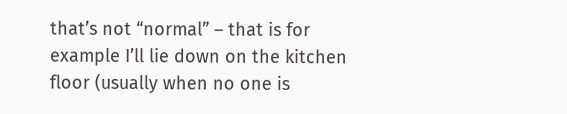that’s not “normal” – that is for example I’ll lie down on the kitchen floor (usually when no one is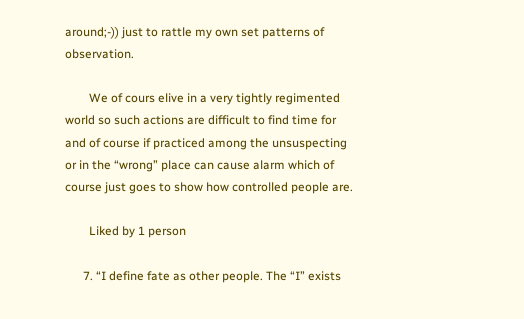around;-)) just to rattle my own set patterns of observation.

        We of cours elive in a very tightly regimented world so such actions are difficult to find time for and of course if practiced among the unsuspecting or in the “wrong” place can cause alarm which of course just goes to show how controlled people are.

        Liked by 1 person

      7. “I define fate as other people. The “I” exists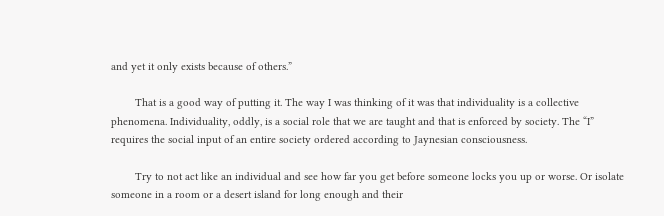and yet it only exists because of others.”

        That is a good way of putting it. The way I was thinking of it was that individuality is a collective phenomena. Individuality, oddly, is a social role that we are taught and that is enforced by society. The “I” requires the social input of an entire society ordered according to Jaynesian consciousness.

        Try to not act like an individual and see how far you get before someone locks you up or worse. Or isolate someone in a room or a desert island for long enough and their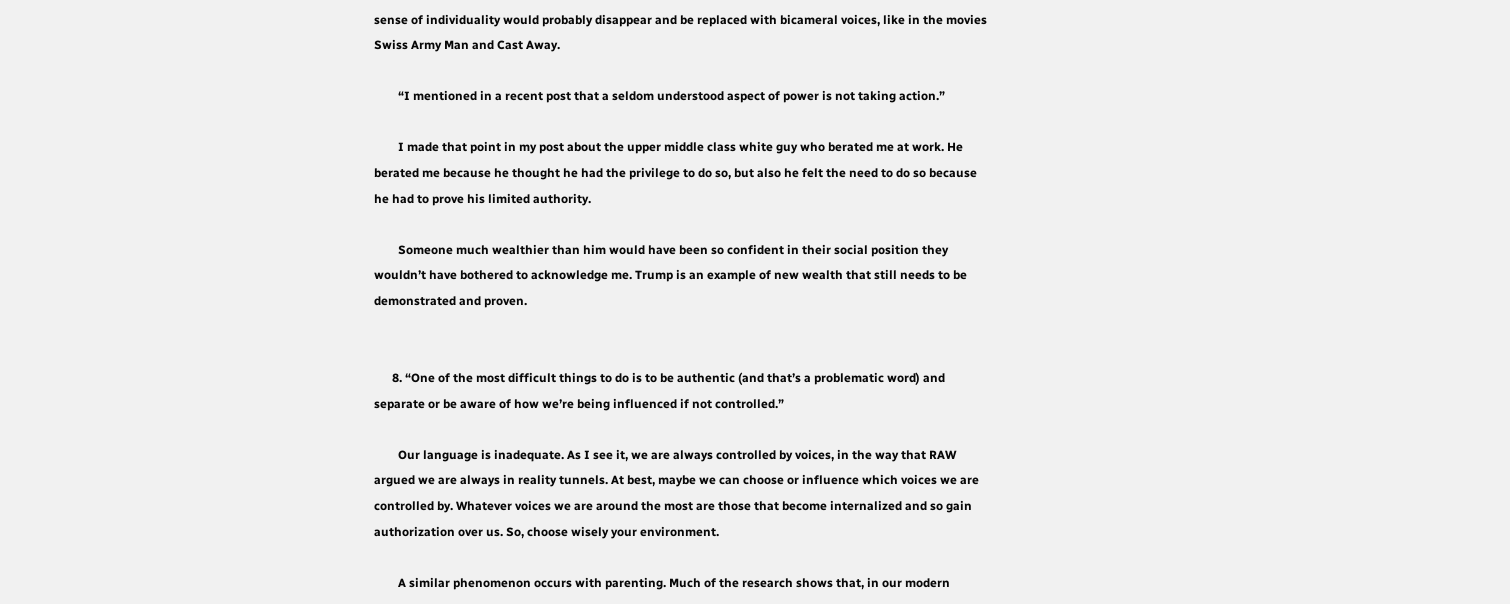sense of individuality would probably disappear and be replaced with bicameral voices, like in the movies Swiss Army Man and Cast Away.

        “I mentioned in a recent post that a seldom understood aspect of power is not taking action.”

        I made that point in my post about the upper middle class white guy who berated me at work. He berated me because he thought he had the privilege to do so, but also he felt the need to do so because he had to prove his limited authority.

        Someone much wealthier than him would have been so confident in their social position they wouldn’t have bothered to acknowledge me. Trump is an example of new wealth that still needs to be demonstrated and proven.


      8. “One of the most difficult things to do is to be authentic (and that’s a problematic word) and separate or be aware of how we’re being influenced if not controlled.”

        Our language is inadequate. As I see it, we are always controlled by voices, in the way that RAW argued we are always in reality tunnels. At best, maybe we can choose or influence which voices we are controlled by. Whatever voices we are around the most are those that become internalized and so gain authorization over us. So, choose wisely your environment.

        A similar phenomenon occurs with parenting. Much of the research shows that, in our modern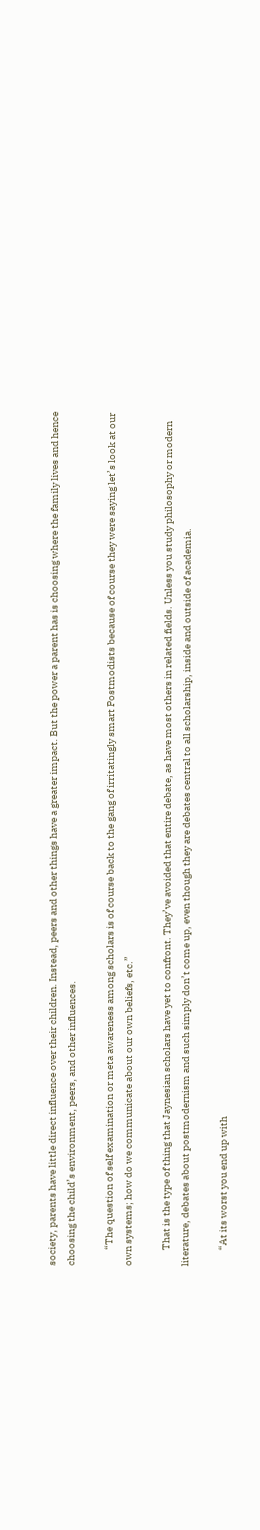society, parents have little direct influence over their children. Instead, peers and other things have a greater impact. But the power a parent has is choosing where the family lives and hence choosing the child’s environment, peers, and other influences.

        “The question of self examination or meta awareness among scholars is of course back to the gang of irritatingly smart Postmodists because of course they were saying let’s look at our own systems; how do we communicate about our own beliefs, etc.”

        That is the type of thing that Jaynesian scholars have yet to confront. They’ve avoided that entire debate, as have most others in related fields. Unless you study philosophy or modern literature, debates about postmodernism and such simply don’t come up, even though they are debates central to all scholarship, inside and outside of academia.

        “At its worst you end up with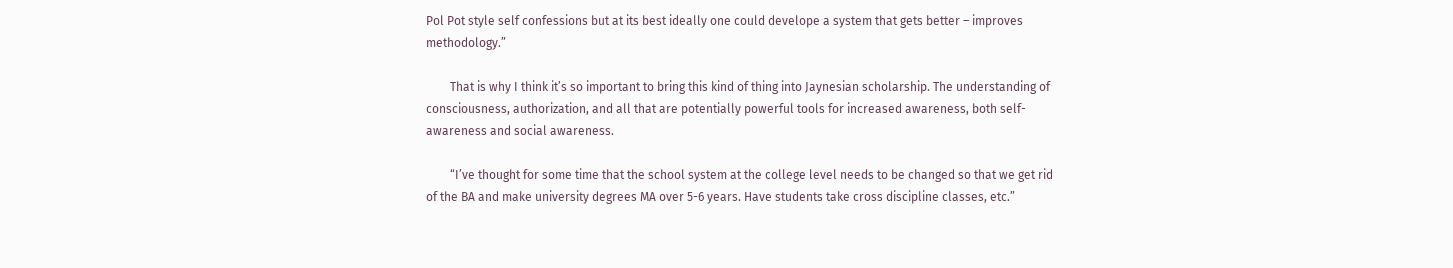Pol Pot style self confessions but at its best ideally one could develope a system that gets better – improves methodology.”

        That is why I think it’s so important to bring this kind of thing into Jaynesian scholarship. The understanding of consciousness, authorization, and all that are potentially powerful tools for increased awareness, both self-awareness and social awareness.

        “I’ve thought for some time that the school system at the college level needs to be changed so that we get rid of the BA and make university degrees MA over 5-6 years. Have students take cross discipline classes, etc.”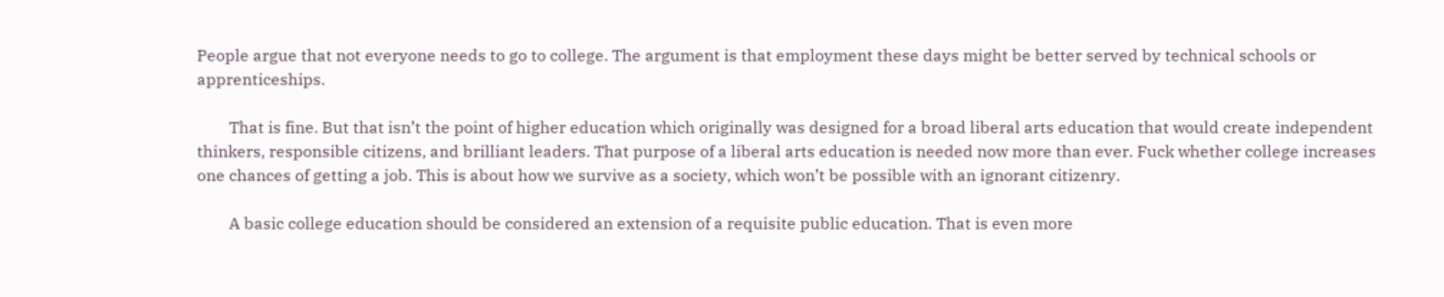People argue that not everyone needs to go to college. The argument is that employment these days might be better served by technical schools or apprenticeships.

        That is fine. But that isn’t the point of higher education which originally was designed for a broad liberal arts education that would create independent thinkers, responsible citizens, and brilliant leaders. That purpose of a liberal arts education is needed now more than ever. Fuck whether college increases one chances of getting a job. This is about how we survive as a society, which won’t be possible with an ignorant citizenry.

        A basic college education should be considered an extension of a requisite public education. That is even more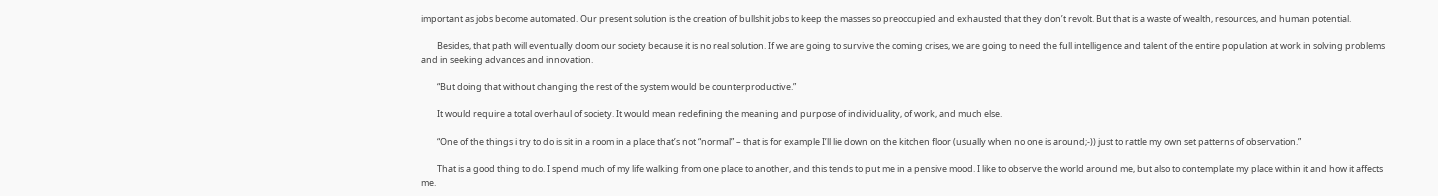important as jobs become automated. Our present solution is the creation of bullshit jobs to keep the masses so preoccupied and exhausted that they don’t revolt. But that is a waste of wealth, resources, and human potential.

        Besides, that path will eventually doom our society because it is no real solution. If we are going to survive the coming crises, we are going to need the full intelligence and talent of the entire population at work in solving problems and in seeking advances and innovation.

        “But doing that without changing the rest of the system would be counterproductive.”

        It would require a total overhaul of society. It would mean redefining the meaning and purpose of individuality, of work, and much else.

        “One of the things i try to do is sit in a room in a place that’s not “normal” – that is for example I’ll lie down on the kitchen floor (usually when no one is around;-)) just to rattle my own set patterns of observation.”

        That is a good thing to do. I spend much of my life walking from one place to another, and this tends to put me in a pensive mood. I like to observe the world around me, but also to contemplate my place within it and how it affects me.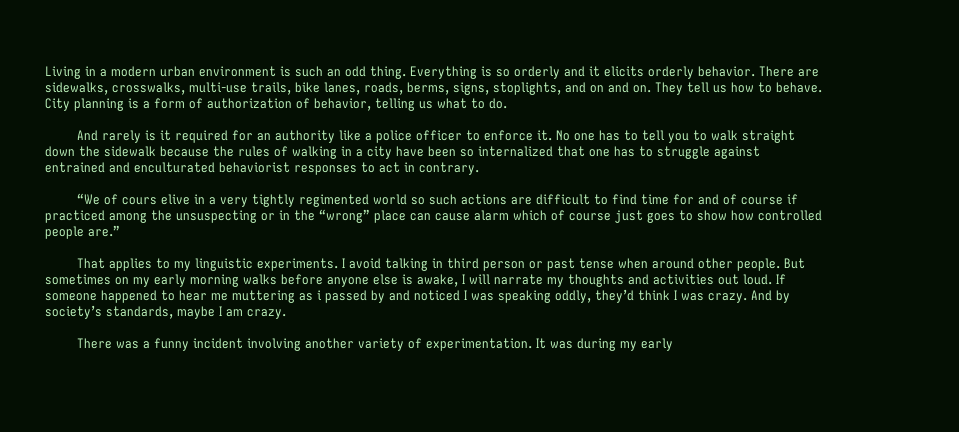Living in a modern urban environment is such an odd thing. Everything is so orderly and it elicits orderly behavior. There are sidewalks, crosswalks, multi-use trails, bike lanes, roads, berms, signs, stoplights, and on and on. They tell us how to behave. City planning is a form of authorization of behavior, telling us what to do.

        And rarely is it required for an authority like a police officer to enforce it. No one has to tell you to walk straight down the sidewalk because the rules of walking in a city have been so internalized that one has to struggle against entrained and enculturated behaviorist responses to act in contrary.

        “We of cours elive in a very tightly regimented world so such actions are difficult to find time for and of course if practiced among the unsuspecting or in the “wrong” place can cause alarm which of course just goes to show how controlled people are.”

        That applies to my linguistic experiments. I avoid talking in third person or past tense when around other people. But sometimes on my early morning walks before anyone else is awake, I will narrate my thoughts and activities out loud. If someone happened to hear me muttering as i passed by and noticed I was speaking oddly, they’d think I was crazy. And by society’s standards, maybe I am crazy.

        There was a funny incident involving another variety of experimentation. It was during my early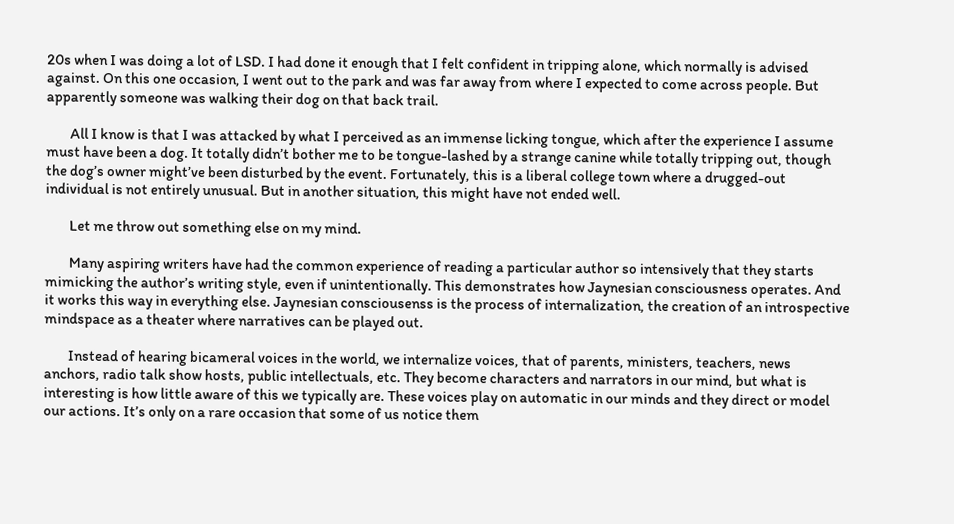20s when I was doing a lot of LSD. I had done it enough that I felt confident in tripping alone, which normally is advised against. On this one occasion, I went out to the park and was far away from where I expected to come across people. But apparently someone was walking their dog on that back trail.

        All I know is that I was attacked by what I perceived as an immense licking tongue, which after the experience I assume must have been a dog. It totally didn’t bother me to be tongue-lashed by a strange canine while totally tripping out, though the dog’s owner might’ve been disturbed by the event. Fortunately, this is a liberal college town where a drugged-out individual is not entirely unusual. But in another situation, this might have not ended well.

        Let me throw out something else on my mind.

        Many aspiring writers have had the common experience of reading a particular author so intensively that they starts mimicking the author’s writing style, even if unintentionally. This demonstrates how Jaynesian consciousness operates. And it works this way in everything else. Jaynesian consciousenss is the process of internalization, the creation of an introspective mindspace as a theater where narratives can be played out.

        Instead of hearing bicameral voices in the world, we internalize voices, that of parents, ministers, teachers, news anchors, radio talk show hosts, public intellectuals, etc. They become characters and narrators in our mind, but what is interesting is how little aware of this we typically are. These voices play on automatic in our minds and they direct or model our actions. It’s only on a rare occasion that some of us notice them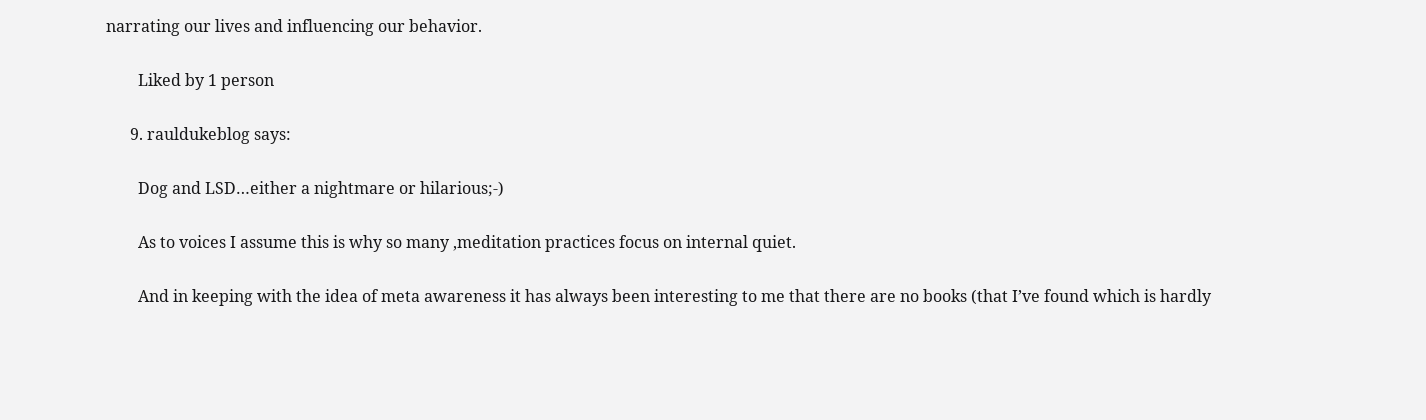narrating our lives and influencing our behavior.

        Liked by 1 person

      9. rauldukeblog says:

        Dog and LSD…either a nightmare or hilarious;-)

        As to voices I assume this is why so many ,meditation practices focus on internal quiet.

        And in keeping with the idea of meta awareness it has always been interesting to me that there are no books (that I’ve found which is hardly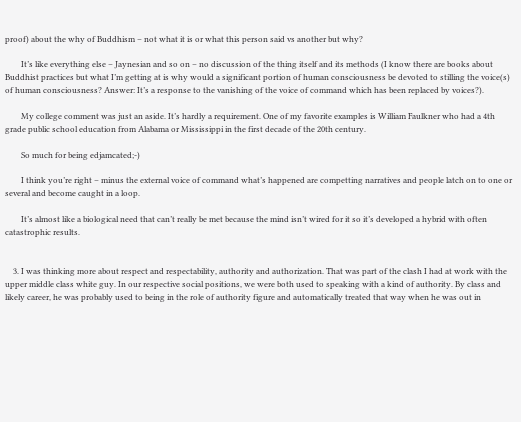proof) about the why of Buddhism – not what it is or what this person said vs another but why?

        It’s like everything else – Jaynesian and so on – no discussion of the thing itself and its methods (I know there are books about Buddhist practices but what I’m getting at is why would a significant portion of human consciousness be devoted to stilling the voice(s) of human consciousness? Answer: It’s a response to the vanishing of the voice of command which has been replaced by voices?).

        My college comment was just an aside. It’s hardly a requirement. One of my favorite examples is William Faulkner who had a 4th grade public school education from Alabama or Mississippi in the first decade of the 20th century.

        So much for being edjamcated;-)

        I think you’re right – minus the external voice of command what’s happened are competting narratives and people latch on to one or several and become caught in a loop.

        It’s almost like a biological need that can’t really be met because the mind isn’t wired for it so it’s developed a hybrid with often catastrophic results.


    3. I was thinking more about respect and respectability, authority and authorization. That was part of the clash I had at work with the upper middle class white guy. In our respective social positions, we were both used to speaking with a kind of authority. By class and likely career, he was probably used to being in the role of authority figure and automatically treated that way when he was out in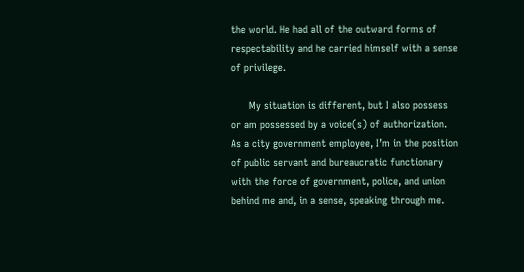the world. He had all of the outward forms of respectability and he carried himself with a sense of privilege.

      My situation is different, but I also possess or am possessed by a voice(s) of authorization. As a city government employee, I’m in the position of public servant and bureaucratic functionary with the force of government, police, and union behind me and, in a sense, speaking through me.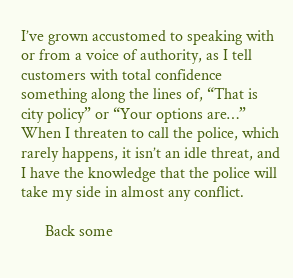I’ve grown accustomed to speaking with or from a voice of authority, as I tell customers with total confidence something along the lines of, “That is city policy” or “Your options are…” When I threaten to call the police, which rarely happens, it isn’t an idle threat, and I have the knowledge that the police will take my side in almost any conflict.

      Back some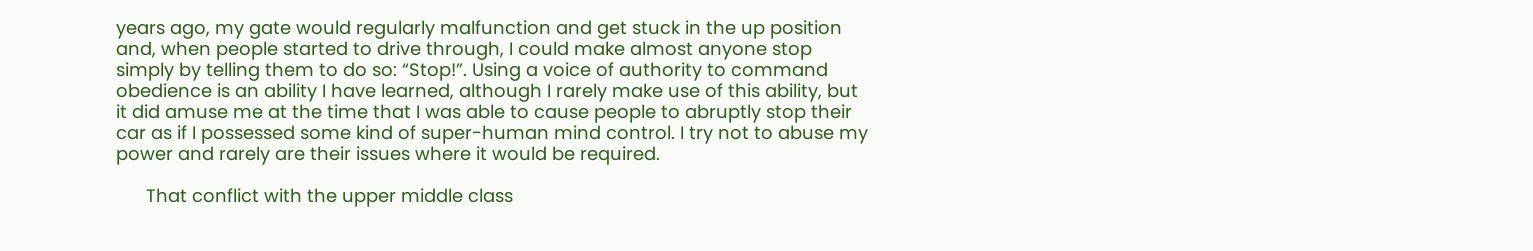years ago, my gate would regularly malfunction and get stuck in the up position and, when people started to drive through, I could make almost anyone stop simply by telling them to do so: “Stop!”. Using a voice of authority to command obedience is an ability I have learned, although I rarely make use of this ability, but it did amuse me at the time that I was able to cause people to abruptly stop their car as if I possessed some kind of super-human mind control. I try not to abuse my power and rarely are their issues where it would be required.

      That conflict with the upper middle class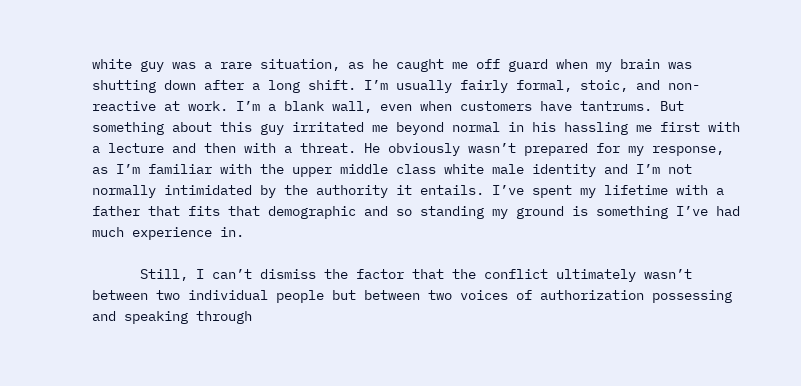white guy was a rare situation, as he caught me off guard when my brain was shutting down after a long shift. I’m usually fairly formal, stoic, and non-reactive at work. I’m a blank wall, even when customers have tantrums. But something about this guy irritated me beyond normal in his hassling me first with a lecture and then with a threat. He obviously wasn’t prepared for my response, as I’m familiar with the upper middle class white male identity and I’m not normally intimidated by the authority it entails. I’ve spent my lifetime with a father that fits that demographic and so standing my ground is something I’ve had much experience in.

      Still, I can’t dismiss the factor that the conflict ultimately wasn’t between two individual people but between two voices of authorization possessing and speaking through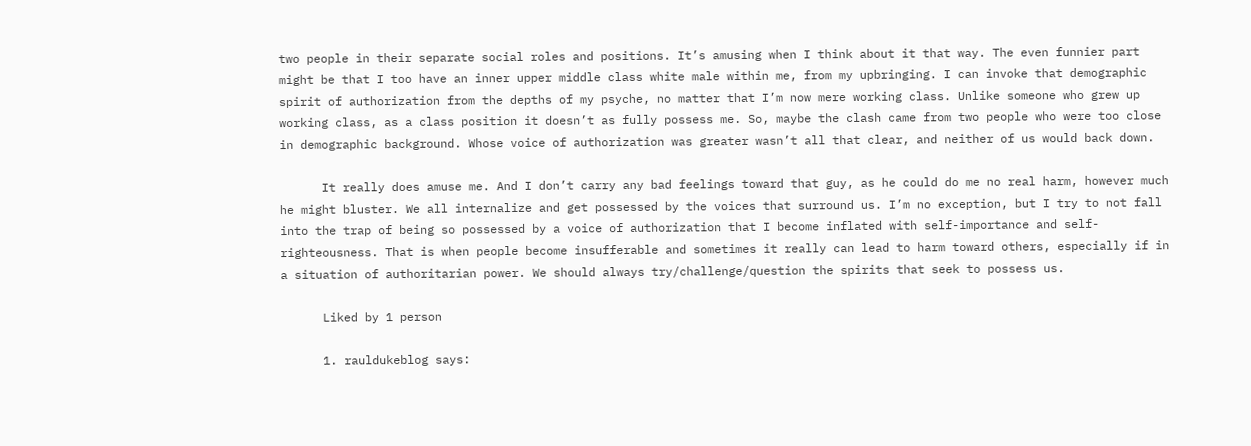two people in their separate social roles and positions. It’s amusing when I think about it that way. The even funnier part might be that I too have an inner upper middle class white male within me, from my upbringing. I can invoke that demographic spirit of authorization from the depths of my psyche, no matter that I’m now mere working class. Unlike someone who grew up working class, as a class position it doesn’t as fully possess me. So, maybe the clash came from two people who were too close in demographic background. Whose voice of authorization was greater wasn’t all that clear, and neither of us would back down.

      It really does amuse me. And I don’t carry any bad feelings toward that guy, as he could do me no real harm, however much he might bluster. We all internalize and get possessed by the voices that surround us. I’m no exception, but I try to not fall into the trap of being so possessed by a voice of authorization that I become inflated with self-importance and self-righteousness. That is when people become insufferable and sometimes it really can lead to harm toward others, especially if in a situation of authoritarian power. We should always try/challenge/question the spirits that seek to possess us.

      Liked by 1 person

      1. rauldukeblog says: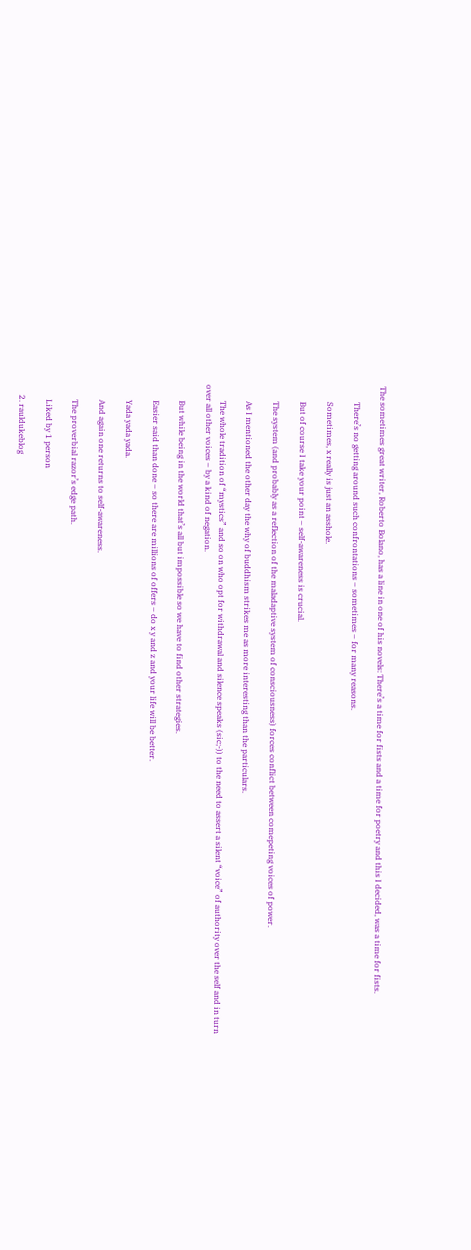The sometimes great writer, Roberto Bolano, has a line in one of his novels: There’s a time for fists and a time for poetry and this I decided, was a time for fists.

        There’s no getting around such confrontations – sometimes – for many reasons.

        Sometimes, x really is just an asshole.

        But of course I take your point – self-awareness is crucial.

        The system (and probably as a reflection of the maladaptive system of consciousness) forces conflict between comepeting voices of power.

        As I mentioned the other day the why of buddhism strikes me as more interesting than the particulars.

        The whole tradition of “mystics” and so on who opt for withdrawal and silence speaks (sic;-)) to the need to assert a silent “voice” of authority over the self and in turn over all other voices – by a kind of negation.

        But while being in the world that’s all but impossible so we have to find other strategies.

        Easier said than done – so there are millions of offers – do x y and z and your life will be better.

        Yada yada yada.

        And again one returns to self-awareness.

        The proverbial razor’s edge path.

        Liked by 1 person

      2. rauldukeblog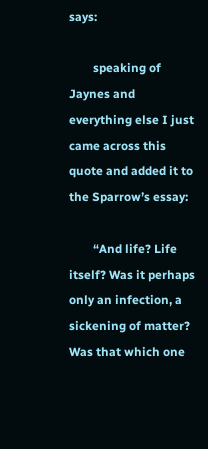says:

        speaking of Jaynes and everything else I just came across this quote and added it to the Sparrow’s essay:

        “And life? Life itself? Was it perhaps only an infection, a sickening of matter? Was that which one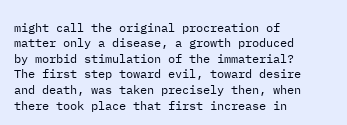might call the original procreation of matter only a disease, a growth produced by morbid stimulation of the immaterial? The first step toward evil, toward desire and death, was taken precisely then, when there took place that first increase in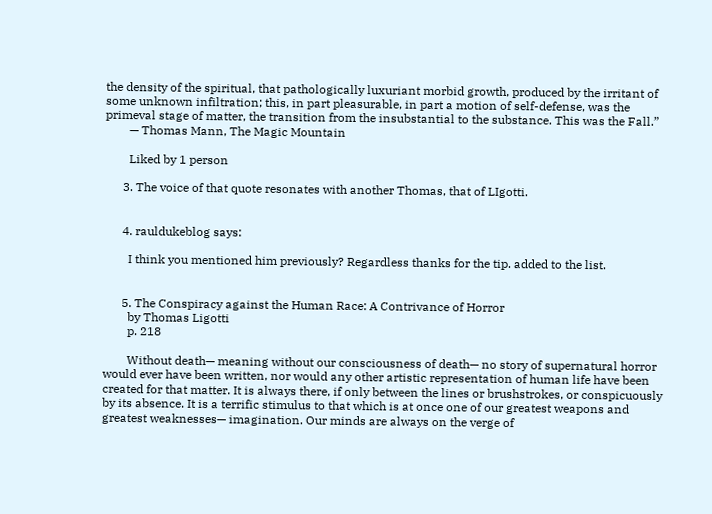the density of the spiritual, that pathologically luxuriant morbid growth, produced by the irritant of some unknown infiltration; this, in part pleasurable, in part a motion of self-defense, was the primeval stage of matter, the transition from the insubstantial to the substance. This was the Fall.”
        — Thomas Mann, The Magic Mountain

        Liked by 1 person

      3. The voice of that quote resonates with another Thomas, that of LIgotti.


      4. rauldukeblog says:

        I think you mentioned him previously? Regardless thanks for the tip. added to the list.


      5. The Conspiracy against the Human Race: A Contrivance of Horror
        by Thomas Ligotti
        p. 218

        Without death— meaning without our consciousness of death— no story of supernatural horror would ever have been written, nor would any other artistic representation of human life have been created for that matter. It is always there, if only between the lines or brushstrokes, or conspicuously by its absence. It is a terrific stimulus to that which is at once one of our greatest weapons and greatest weaknesses— imagination. Our minds are always on the verge of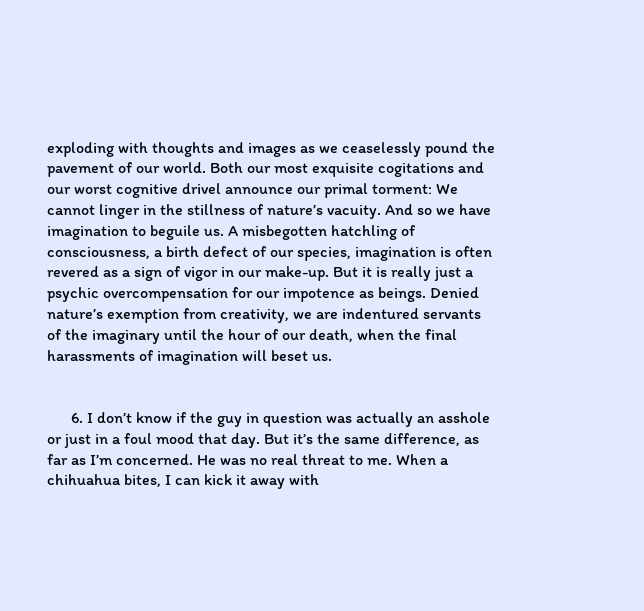exploding with thoughts and images as we ceaselessly pound the pavement of our world. Both our most exquisite cogitations and our worst cognitive drivel announce our primal torment: We cannot linger in the stillness of nature’s vacuity. And so we have imagination to beguile us. A misbegotten hatchling of consciousness, a birth defect of our species, imagination is often revered as a sign of vigor in our make-up. But it is really just a psychic overcompensation for our impotence as beings. Denied nature’s exemption from creativity, we are indentured servants of the imaginary until the hour of our death, when the final harassments of imagination will beset us.


      6. I don’t know if the guy in question was actually an asshole or just in a foul mood that day. But it’s the same difference, as far as I’m concerned. He was no real threat to me. When a chihuahua bites, I can kick it away with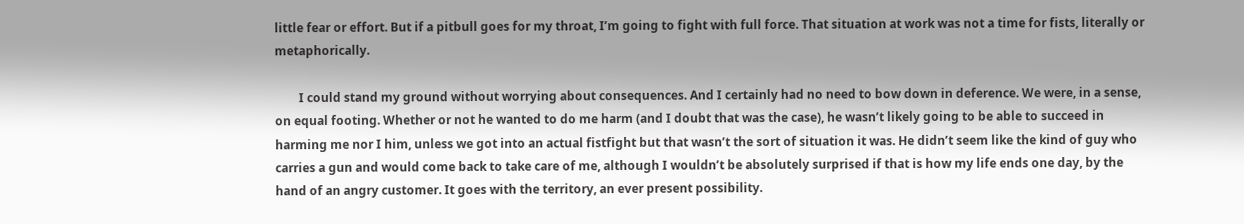little fear or effort. But if a pitbull goes for my throat, I’m going to fight with full force. That situation at work was not a time for fists, literally or metaphorically.

        I could stand my ground without worrying about consequences. And I certainly had no need to bow down in deference. We were, in a sense, on equal footing. Whether or not he wanted to do me harm (and I doubt that was the case), he wasn’t likely going to be able to succeed in harming me nor I him, unless we got into an actual fistfight but that wasn’t the sort of situation it was. He didn’t seem like the kind of guy who carries a gun and would come back to take care of me, although I wouldn’t be absolutely surprised if that is how my life ends one day, by the hand of an angry customer. It goes with the territory, an ever present possibility.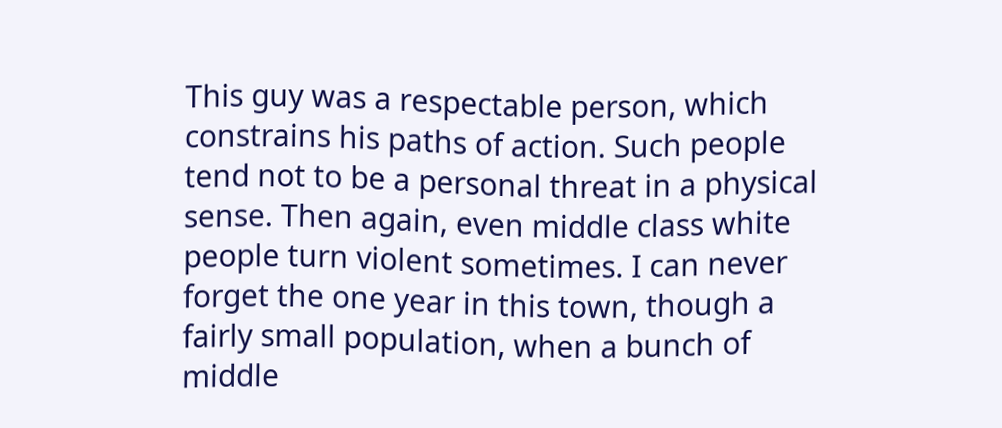This guy was a respectable person, which constrains his paths of action. Such people tend not to be a personal threat in a physical sense. Then again, even middle class white people turn violent sometimes. I can never forget the one year in this town, though a fairly small population, when a bunch of middle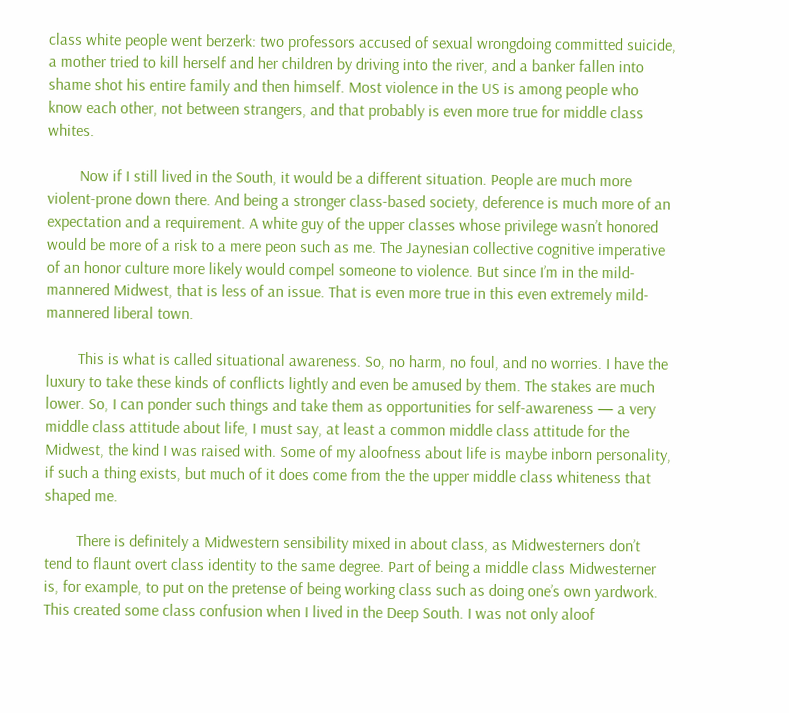class white people went berzerk: two professors accused of sexual wrongdoing committed suicide, a mother tried to kill herself and her children by driving into the river, and a banker fallen into shame shot his entire family and then himself. Most violence in the US is among people who know each other, not between strangers, and that probably is even more true for middle class whites.

        Now if I still lived in the South, it would be a different situation. People are much more violent-prone down there. And being a stronger class-based society, deference is much more of an expectation and a requirement. A white guy of the upper classes whose privilege wasn’t honored would be more of a risk to a mere peon such as me. The Jaynesian collective cognitive imperative of an honor culture more likely would compel someone to violence. But since I’m in the mild-mannered Midwest, that is less of an issue. That is even more true in this even extremely mild-mannered liberal town.

        This is what is called situational awareness. So, no harm, no foul, and no worries. I have the luxury to take these kinds of conflicts lightly and even be amused by them. The stakes are much lower. So, I can ponder such things and take them as opportunities for self-awareness — a very middle class attitude about life, I must say, at least a common middle class attitude for the Midwest, the kind I was raised with. Some of my aloofness about life is maybe inborn personality, if such a thing exists, but much of it does come from the the upper middle class whiteness that shaped me.

        There is definitely a Midwestern sensibility mixed in about class, as Midwesterners don’t tend to flaunt overt class identity to the same degree. Part of being a middle class Midwesterner is, for example, to put on the pretense of being working class such as doing one’s own yardwork. This created some class confusion when I lived in the Deep South. I was not only aloof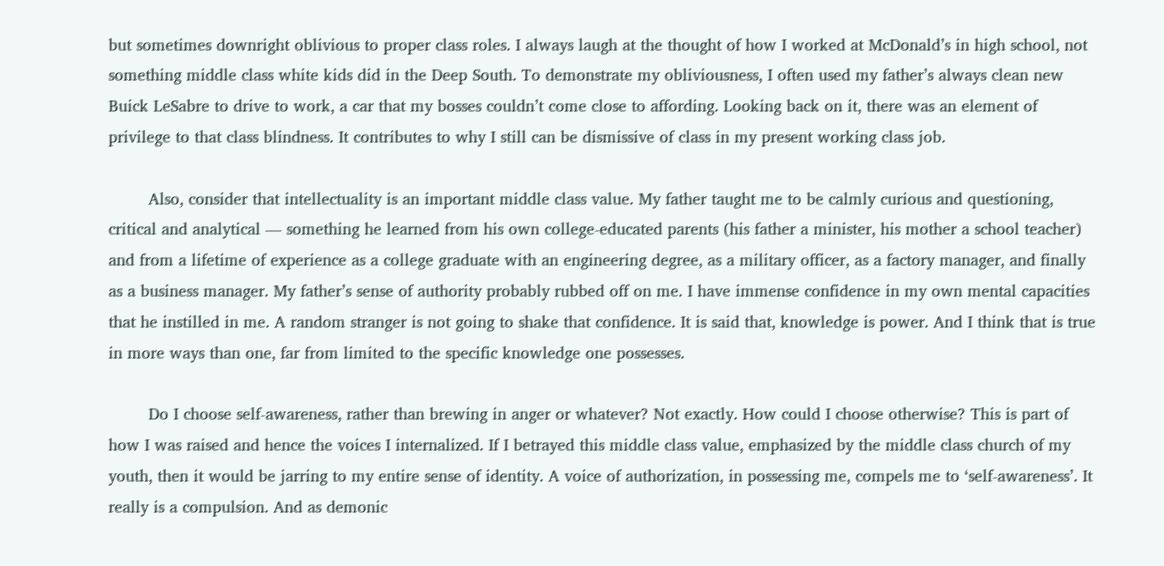but sometimes downright oblivious to proper class roles. I always laugh at the thought of how I worked at McDonald’s in high school, not something middle class white kids did in the Deep South. To demonstrate my obliviousness, I often used my father’s always clean new Buick LeSabre to drive to work, a car that my bosses couldn’t come close to affording. Looking back on it, there was an element of privilege to that class blindness. It contributes to why I still can be dismissive of class in my present working class job.

        Also, consider that intellectuality is an important middle class value. My father taught me to be calmly curious and questioning, critical and analytical — something he learned from his own college-educated parents (his father a minister, his mother a school teacher) and from a lifetime of experience as a college graduate with an engineering degree, as a military officer, as a factory manager, and finally as a business manager. My father’s sense of authority probably rubbed off on me. I have immense confidence in my own mental capacities that he instilled in me. A random stranger is not going to shake that confidence. It is said that, knowledge is power. And I think that is true in more ways than one, far from limited to the specific knowledge one possesses.

        Do I choose self-awareness, rather than brewing in anger or whatever? Not exactly. How could I choose otherwise? This is part of how I was raised and hence the voices I internalized. If I betrayed this middle class value, emphasized by the middle class church of my youth, then it would be jarring to my entire sense of identity. A voice of authorization, in possessing me, compels me to ‘self-awareness’. It really is a compulsion. And as demonic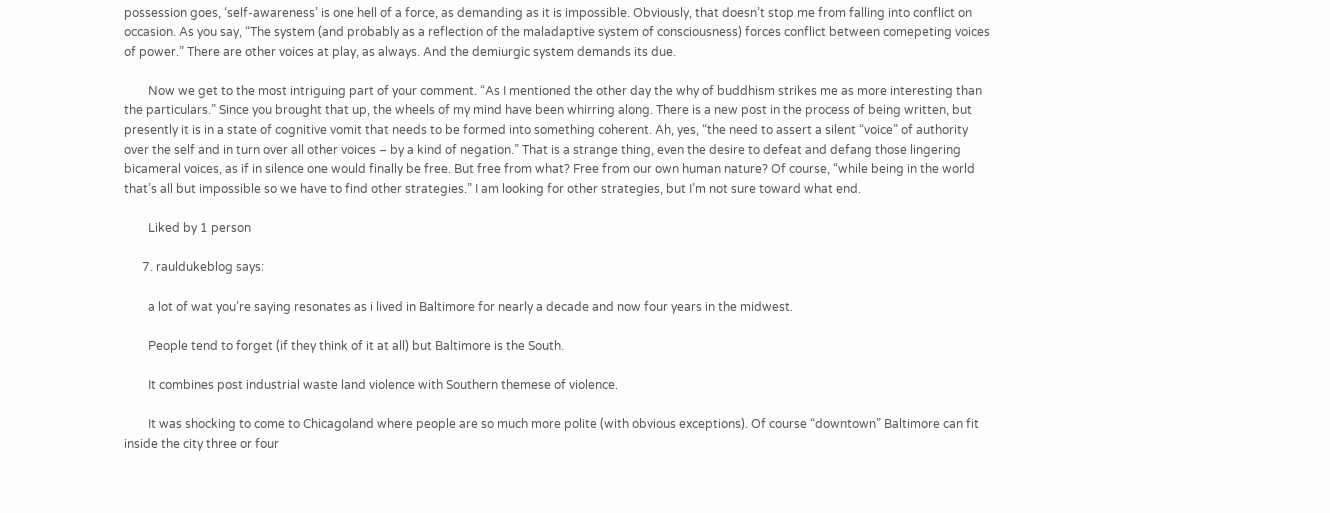possession goes, ‘self-awareness’ is one hell of a force, as demanding as it is impossible. Obviously, that doesn’t stop me from falling into conflict on occasion. As you say, “The system (and probably as a reflection of the maladaptive system of consciousness) forces conflict between comepeting voices of power.” There are other voices at play, as always. And the demiurgic system demands its due.

        Now we get to the most intriguing part of your comment. “As I mentioned the other day the why of buddhism strikes me as more interesting than the particulars.” Since you brought that up, the wheels of my mind have been whirring along. There is a new post in the process of being written, but presently it is in a state of cognitive vomit that needs to be formed into something coherent. Ah, yes, “the need to assert a silent “voice” of authority over the self and in turn over all other voices – by a kind of negation.” That is a strange thing, even the desire to defeat and defang those lingering bicameral voices, as if in silence one would finally be free. But free from what? Free from our own human nature? Of course, “while being in the world that’s all but impossible so we have to find other strategies.” I am looking for other strategies, but I’m not sure toward what end.

        Liked by 1 person

      7. rauldukeblog says:

        a lot of wat you’re saying resonates as i lived in Baltimore for nearly a decade and now four years in the midwest.

        People tend to forget (if they think of it at all) but Baltimore is the South.

        It combines post industrial waste land violence with Southern themese of violence.

        It was shocking to come to Chicagoland where people are so much more polite (with obvious exceptions). Of course “downtown” Baltimore can fit inside the city three or four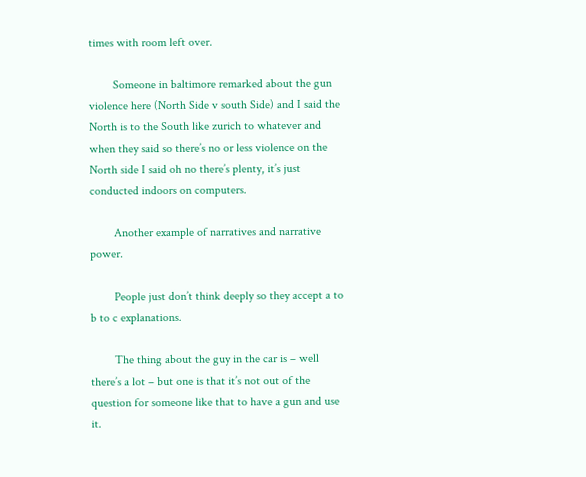times with room left over.

        Someone in baltimore remarked about the gun violence here (North Side v south Side) and I said the North is to the South like zurich to whatever and when they said so there’s no or less violence on the North side I said oh no there’s plenty, it’s just conducted indoors on computers.

        Another example of narratives and narrative power.

        People just don’t think deeply so they accept a to b to c explanations.

        The thing about the guy in the car is – well there’s a lot – but one is that it’s not out of the question for someone like that to have a gun and use it.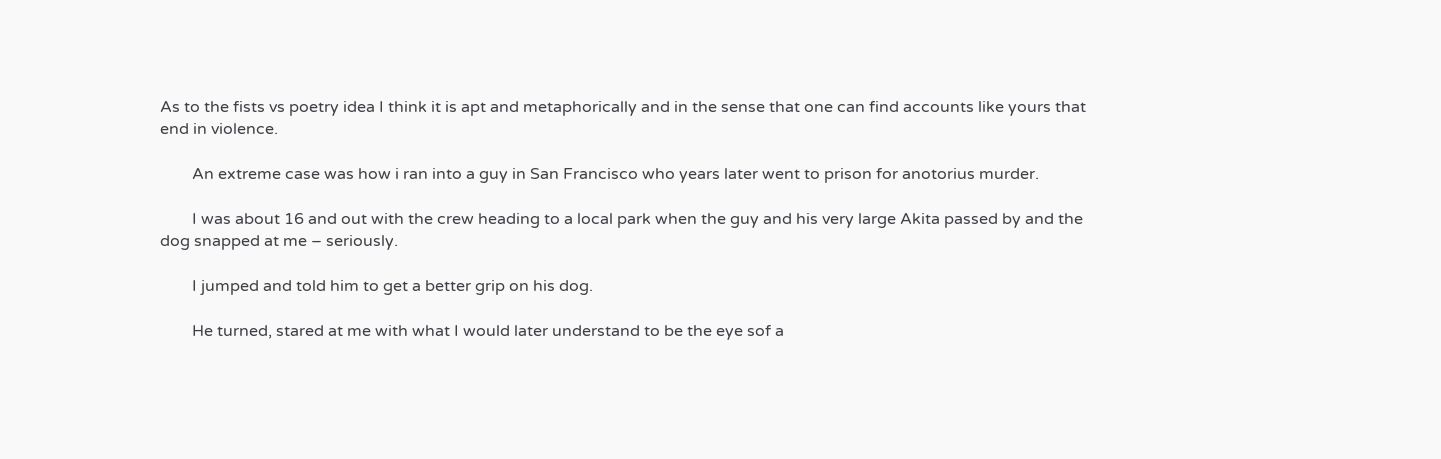As to the fists vs poetry idea I think it is apt and metaphorically and in the sense that one can find accounts like yours that end in violence.

        An extreme case was how i ran into a guy in San Francisco who years later went to prison for anotorius murder.

        I was about 16 and out with the crew heading to a local park when the guy and his very large Akita passed by and the dog snapped at me – seriously.

        I jumped and told him to get a better grip on his dog.

        He turned, stared at me with what I would later understand to be the eye sof a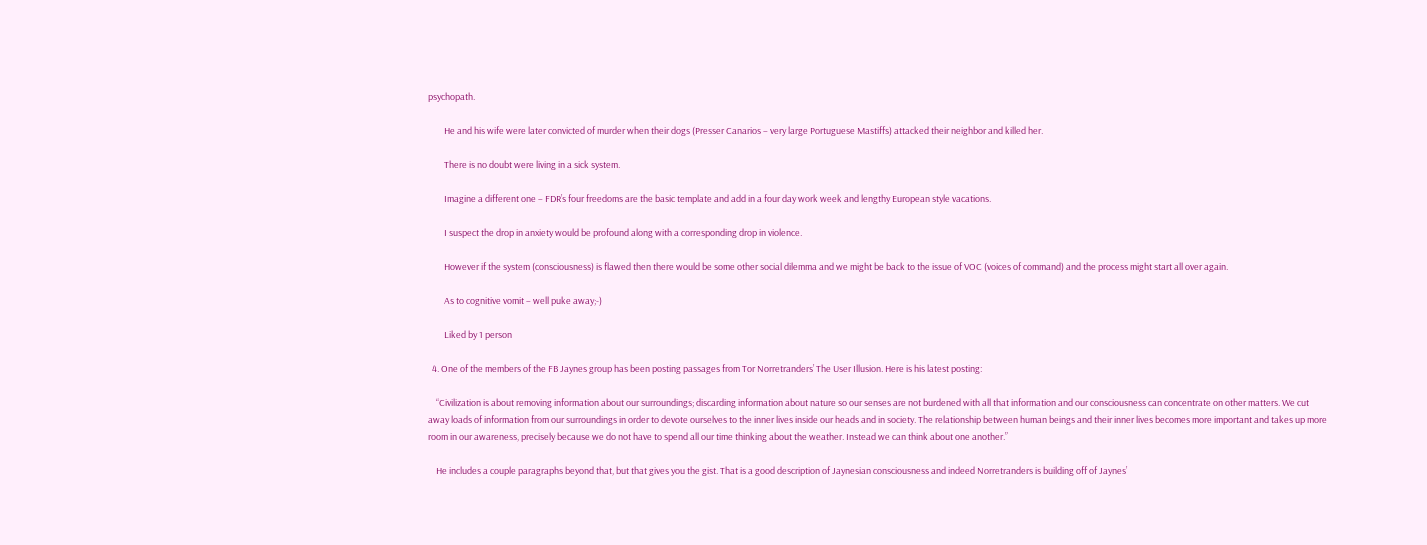psychopath.

        He and his wife were later convicted of murder when their dogs (Presser Canarios – very large Portuguese Mastiffs) attacked their neighbor and killed her.

        There is no doubt were living in a sick system.

        Imagine a different one – FDR’s four freedoms are the basic template and add in a four day work week and lengthy European style vacations.

        I suspect the drop in anxiety would be profound along with a corresponding drop in violence.

        However if the system (consciousness) is flawed then there would be some other social dilemma and we might be back to the issue of VOC (voices of command) and the process might start all over again.

        As to cognitive vomit – well puke away;-)

        Liked by 1 person

  4. One of the members of the FB Jaynes group has been posting passages from Tor Norretranders’ The User Illusion. Here is his latest posting:

    “Civilization is about removing information about our surroundings; discarding information about nature so our senses are not burdened with all that information and our consciousness can concentrate on other matters. We cut away loads of information from our surroundings in order to devote ourselves to the inner lives inside our heads and in society. The relationship between human beings and their inner lives becomes more important and takes up more room in our awareness, precisely because we do not have to spend all our time thinking about the weather. Instead we can think about one another.”

    He includes a couple paragraphs beyond that, but that gives you the gist. That is a good description of Jaynesian consciousness and indeed Norretranders is building off of Jaynes’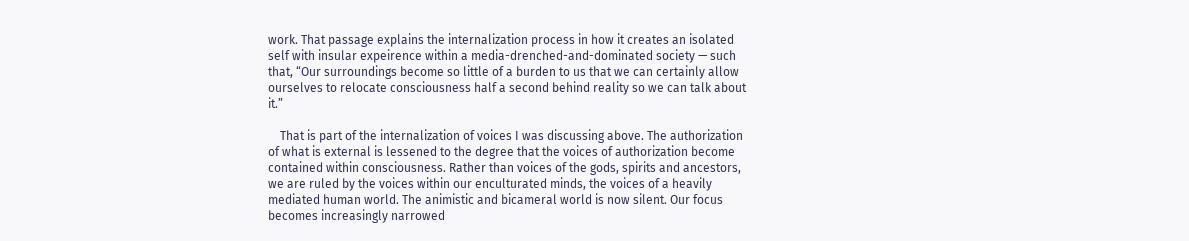work. That passage explains the internalization process in how it creates an isolated self with insular expeirence within a media-drenched-and-dominated society — such that, “Our surroundings become so little of a burden to us that we can certainly allow ourselves to relocate consciousness half a second behind reality so we can talk about it.”

    That is part of the internalization of voices I was discussing above. The authorization of what is external is lessened to the degree that the voices of authorization become contained within consciousness. Rather than voices of the gods, spirits and ancestors, we are ruled by the voices within our enculturated minds, the voices of a heavily mediated human world. The animistic and bicameral world is now silent. Our focus becomes increasingly narrowed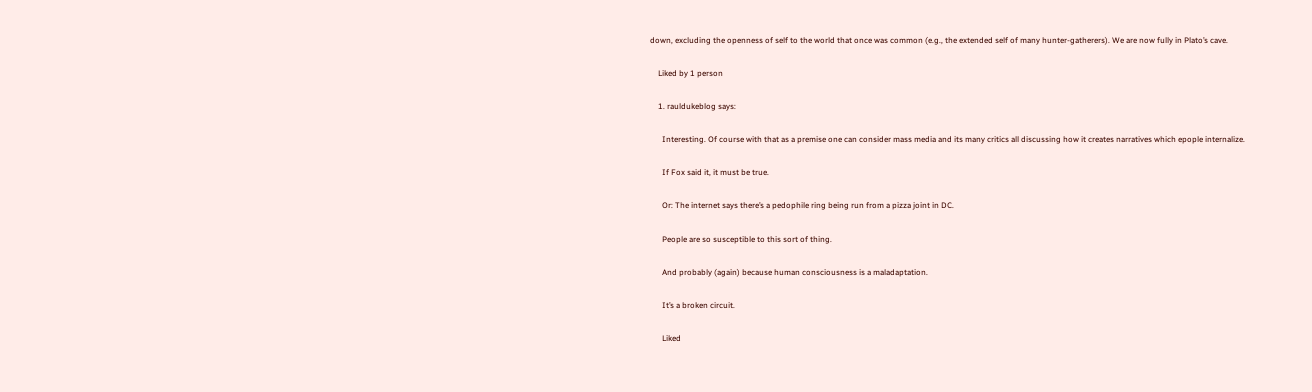down, excluding the openness of self to the world that once was common (e.g., the extended self of many hunter-gatherers). We are now fully in Plato’s cave.

    Liked by 1 person

    1. rauldukeblog says:

      Interesting. Of course with that as a premise one can consider mass media and its many critics all discussing how it creates narratives which epople internalize.

      If Fox said it, it must be true.

      Or: The internet says there’s a pedophile ring being run from a pizza joint in DC.

      People are so susceptible to this sort of thing.

      And probably (again) because human consciousness is a maladaptation.

      It’s a broken circuit.

      Liked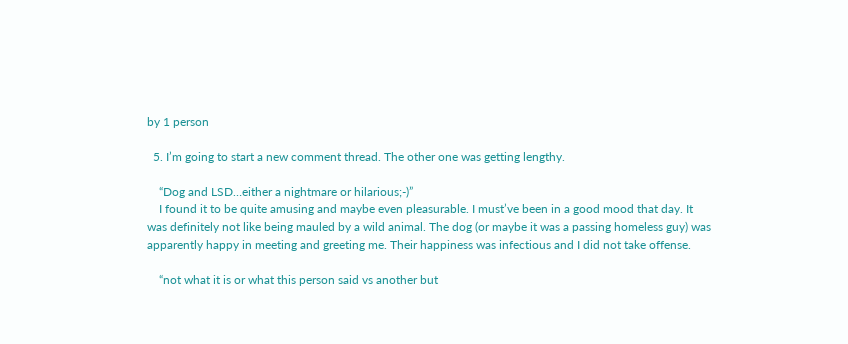by 1 person

  5. I’m going to start a new comment thread. The other one was getting lengthy.

    “Dog and LSD…either a nightmare or hilarious;-)”
    I found it to be quite amusing and maybe even pleasurable. I must’ve been in a good mood that day. It was definitely not like being mauled by a wild animal. The dog (or maybe it was a passing homeless guy) was apparently happy in meeting and greeting me. Their happiness was infectious and I did not take offense.

    “not what it is or what this person said vs another but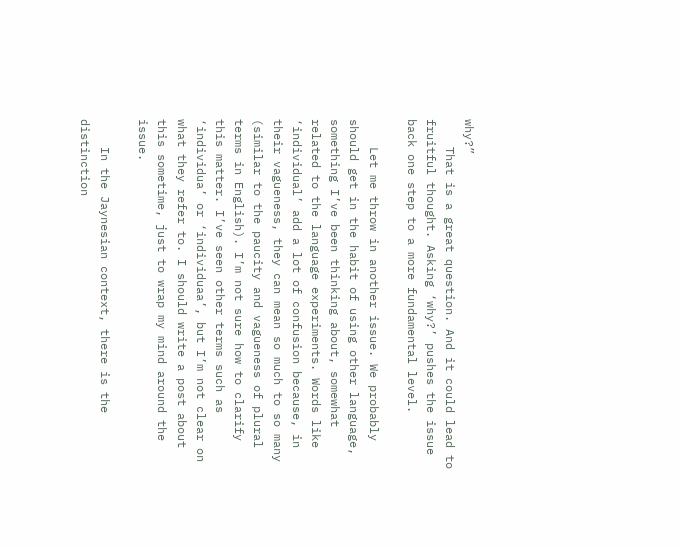why?”
    That is a great question. And it could lead to fruitful thought. Asking ‘why?’ pushes the issue back one step to a more fundamental level.

    Let me throw in another issue. We probably should get in the habit of using other language, something I’ve been thinking about, somewhat related to the language experiments. Words like ‘individual’ add a lot of confusion because, in their vagueness, they can mean so much to so many (similar to the paucity and vagueness of plural terms in English). I’m not sure how to clarify this matter. I’ve seen other terms such as ‘individua’ or ‘individuaa’, but I’m not clear on what they refer to. I should write a post about this sometime, just to wrap my mind around the issue.

    In the Jaynesian context, there is the distinction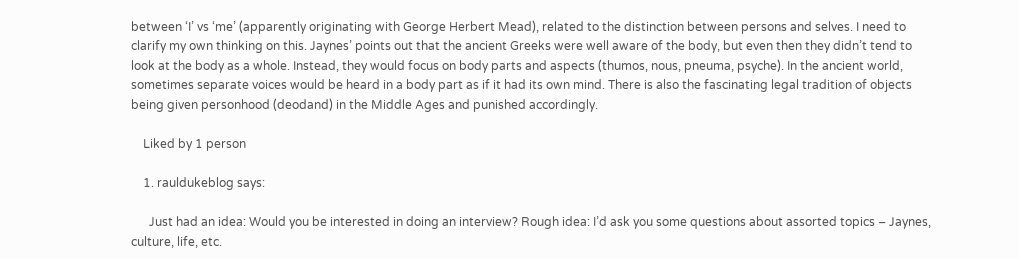between ‘I’ vs ‘me’ (apparently originating with George Herbert Mead), related to the distinction between persons and selves. I need to clarify my own thinking on this. Jaynes’ points out that the ancient Greeks were well aware of the body, but even then they didn’t tend to look at the body as a whole. Instead, they would focus on body parts and aspects (thumos, nous, pneuma, psyche). In the ancient world, sometimes separate voices would be heard in a body part as if it had its own mind. There is also the fascinating legal tradition of objects being given personhood (deodand) in the Middle Ages and punished accordingly.

    Liked by 1 person

    1. rauldukeblog says:

      Just had an idea: Would you be interested in doing an interview? Rough idea: I’d ask you some questions about assorted topics – Jaynes, culture, life, etc.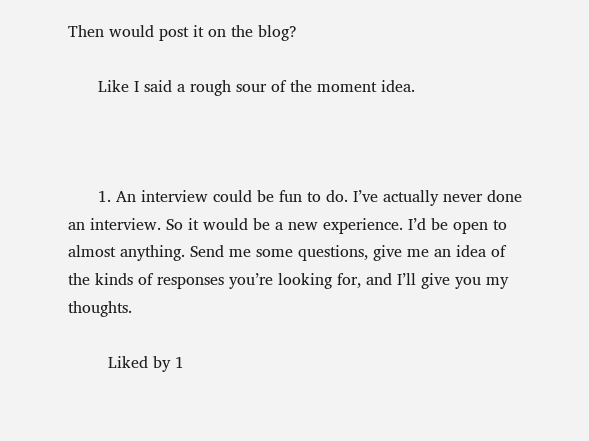Then would post it on the blog?

      Like I said a rough sour of the moment idea.



      1. An interview could be fun to do. I’ve actually never done an interview. So it would be a new experience. I’d be open to almost anything. Send me some questions, give me an idea of the kinds of responses you’re looking for, and I’ll give you my thoughts.

        Liked by 1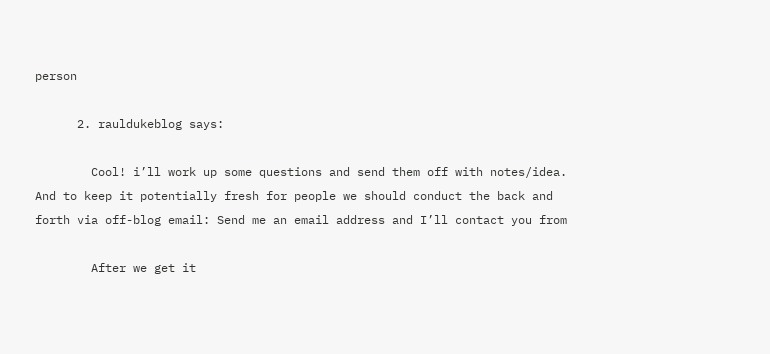person

      2. rauldukeblog says:

        Cool! i’ll work up some questions and send them off with notes/idea. And to keep it potentially fresh for people we should conduct the back and forth via off-blog email: Send me an email address and I’ll contact you from

        After we get it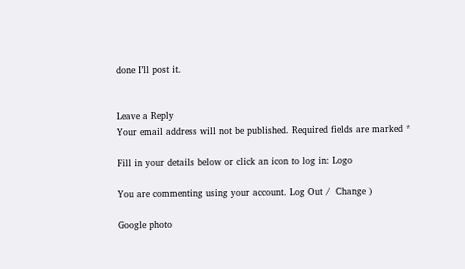done I’ll post it.


Leave a Reply
Your email address will not be published. Required fields are marked *

Fill in your details below or click an icon to log in: Logo

You are commenting using your account. Log Out /  Change )

Google photo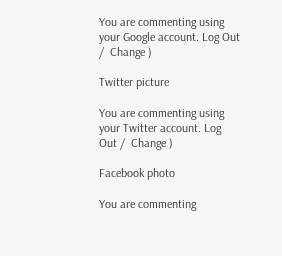You are commenting using your Google account. Log Out /  Change )

Twitter picture

You are commenting using your Twitter account. Log Out /  Change )

Facebook photo

You are commenting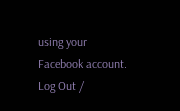using your Facebook account. Log Out /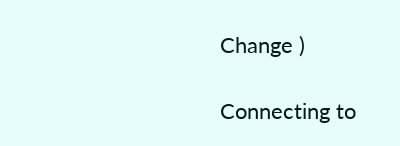Change )

Connecting to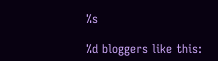%s

%d bloggers like this: